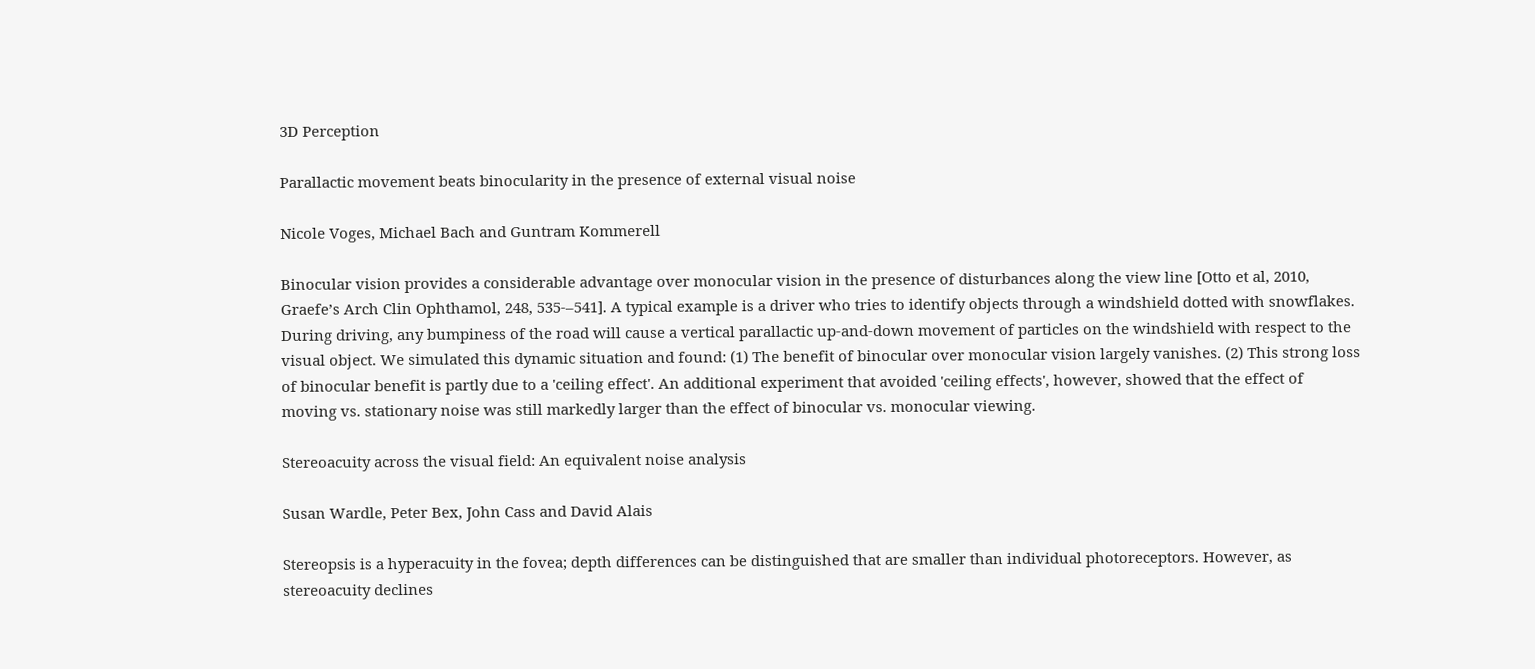3D Perception

Parallactic movement beats binocularity in the presence of external visual noise

Nicole Voges, Michael Bach and Guntram Kommerell

Binocular vision provides a considerable advantage over monocular vision in the presence of disturbances along the view line [Otto et al, 2010, Graefe’s Arch Clin Ophthamol, 248, 535-–541]. A typical example is a driver who tries to identify objects through a windshield dotted with snowflakes. During driving, any bumpiness of the road will cause a vertical parallactic up-and-down movement of particles on the windshield with respect to the visual object. We simulated this dynamic situation and found: (1) The benefit of binocular over monocular vision largely vanishes. (2) This strong loss of binocular benefit is partly due to a 'ceiling effect'. An additional experiment that avoided 'ceiling effects', however, showed that the effect of moving vs. stationary noise was still markedly larger than the effect of binocular vs. monocular viewing.

Stereoacuity across the visual field: An equivalent noise analysis

Susan Wardle, Peter Bex, John Cass and David Alais

Stereopsis is a hyperacuity in the fovea; depth differences can be distinguished that are smaller than individual photoreceptors. However, as stereoacuity declines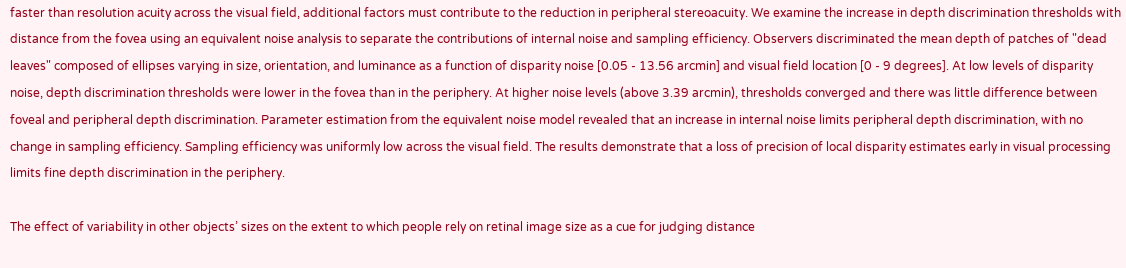faster than resolution acuity across the visual field, additional factors must contribute to the reduction in peripheral stereoacuity. We examine the increase in depth discrimination thresholds with distance from the fovea using an equivalent noise analysis to separate the contributions of internal noise and sampling efficiency. Observers discriminated the mean depth of patches of "dead leaves" composed of ellipses varying in size, orientation, and luminance as a function of disparity noise [0.05 - 13.56 arcmin] and visual field location [0 - 9 degrees]. At low levels of disparity noise, depth discrimination thresholds were lower in the fovea than in the periphery. At higher noise levels (above 3.39 arcmin), thresholds converged and there was little difference between foveal and peripheral depth discrimination. Parameter estimation from the equivalent noise model revealed that an increase in internal noise limits peripheral depth discrimination, with no change in sampling efficiency. Sampling efficiency was uniformly low across the visual field. The results demonstrate that a loss of precision of local disparity estimates early in visual processing limits fine depth discrimination in the periphery.

The effect of variability in other objects’ sizes on the extent to which people rely on retinal image size as a cue for judging distance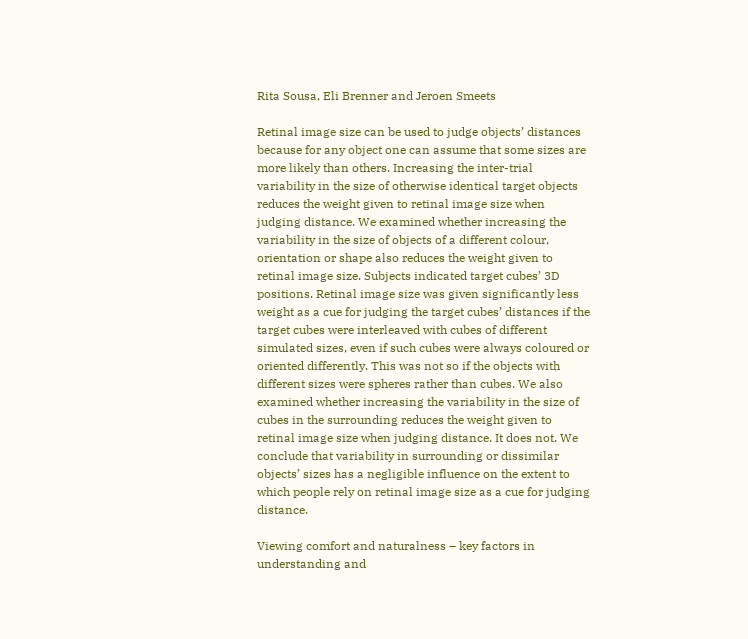Rita Sousa, Eli Brenner and Jeroen Smeets

Retinal image size can be used to judge objects’ distances because for any object one can assume that some sizes are more likely than others. Increasing the inter-trial variability in the size of otherwise identical target objects reduces the weight given to retinal image size when judging distance. We examined whether increasing the variability in the size of objects of a different colour, orientation or shape also reduces the weight given to retinal image size. Subjects indicated target cubes’ 3D positions. Retinal image size was given significantly less weight as a cue for judging the target cubes’ distances if the target cubes were interleaved with cubes of different simulated sizes, even if such cubes were always coloured or oriented differently. This was not so if the objects with different sizes were spheres rather than cubes. We also examined whether increasing the variability in the size of cubes in the surrounding reduces the weight given to retinal image size when judging distance. It does not. We conclude that variability in surrounding or dissimilar objects’ sizes has a negligible influence on the extent to which people rely on retinal image size as a cue for judging distance.

Viewing comfort and naturalness – key factors in understanding and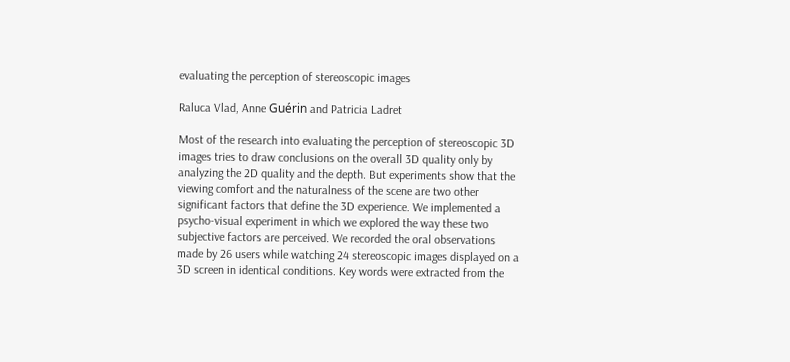evaluating the perception of stereoscopic images

Raluca Vlad, Anne Guérin and Patricia Ladret

Most of the research into evaluating the perception of stereoscopic 3D images tries to draw conclusions on the overall 3D quality only by analyzing the 2D quality and the depth. But experiments show that the viewing comfort and the naturalness of the scene are two other significant factors that define the 3D experience. We implemented a psycho-visual experiment in which we explored the way these two subjective factors are perceived. We recorded the oral observations made by 26 users while watching 24 stereoscopic images displayed on a 3D screen in identical conditions. Key words were extracted from the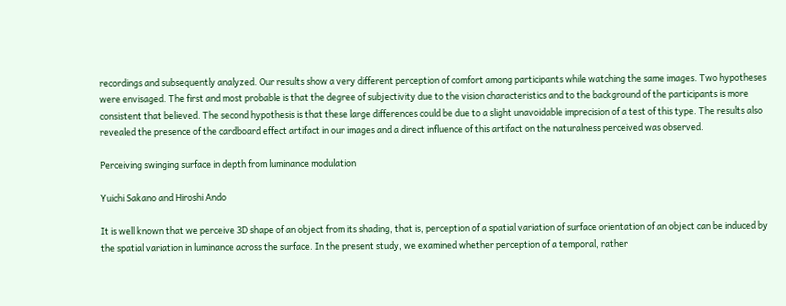recordings and subsequently analyzed. Our results show a very different perception of comfort among participants while watching the same images. Two hypotheses were envisaged. The first and most probable is that the degree of subjectivity due to the vision characteristics and to the background of the participants is more consistent that believed. The second hypothesis is that these large differences could be due to a slight unavoidable imprecision of a test of this type. The results also revealed the presence of the cardboard effect artifact in our images and a direct influence of this artifact on the naturalness perceived was observed.

Perceiving swinging surface in depth from luminance modulation

Yuichi Sakano and Hiroshi Ando

It is well known that we perceive 3D shape of an object from its shading, that is, perception of a spatial variation of surface orientation of an object can be induced by the spatial variation in luminance across the surface. In the present study, we examined whether perception of a temporal, rather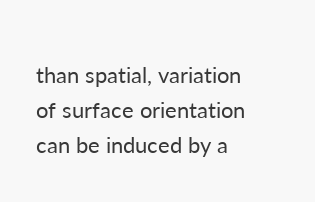than spatial, variation of surface orientation can be induced by a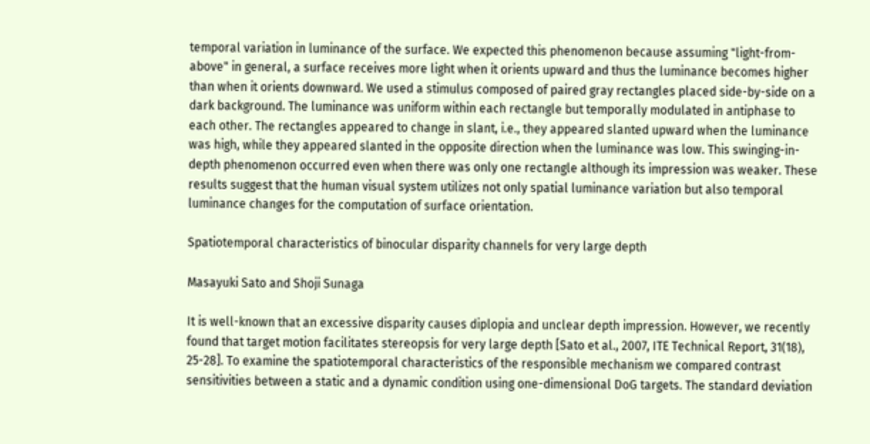temporal variation in luminance of the surface. We expected this phenomenon because assuming "light-from-above" in general, a surface receives more light when it orients upward and thus the luminance becomes higher than when it orients downward. We used a stimulus composed of paired gray rectangles placed side-by-side on a dark background. The luminance was uniform within each rectangle but temporally modulated in antiphase to each other. The rectangles appeared to change in slant, i.e., they appeared slanted upward when the luminance was high, while they appeared slanted in the opposite direction when the luminance was low. This swinging-in-depth phenomenon occurred even when there was only one rectangle although its impression was weaker. These results suggest that the human visual system utilizes not only spatial luminance variation but also temporal luminance changes for the computation of surface orientation.

Spatiotemporal characteristics of binocular disparity channels for very large depth

Masayuki Sato and Shoji Sunaga

It is well-known that an excessive disparity causes diplopia and unclear depth impression. However, we recently found that target motion facilitates stereopsis for very large depth [Sato et al., 2007, ITE Technical Report, 31(18), 25-28]. To examine the spatiotemporal characteristics of the responsible mechanism we compared contrast sensitivities between a static and a dynamic condition using one-dimensional DoG targets. The standard deviation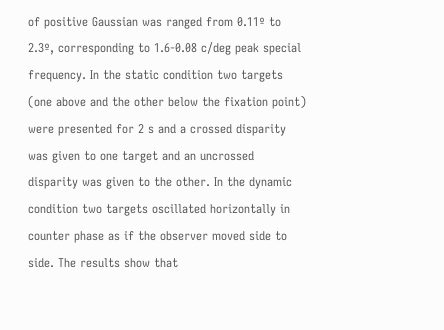of positive Gaussian was ranged from 0.11º to 2.3º, corresponding to 1.6-0.08 c/deg peak special frequency. In the static condition two targets (one above and the other below the fixation point) were presented for 2 s and a crossed disparity was given to one target and an uncrossed disparity was given to the other. In the dynamic condition two targets oscillated horizontally in counter phase as if the observer moved side to side. The results show that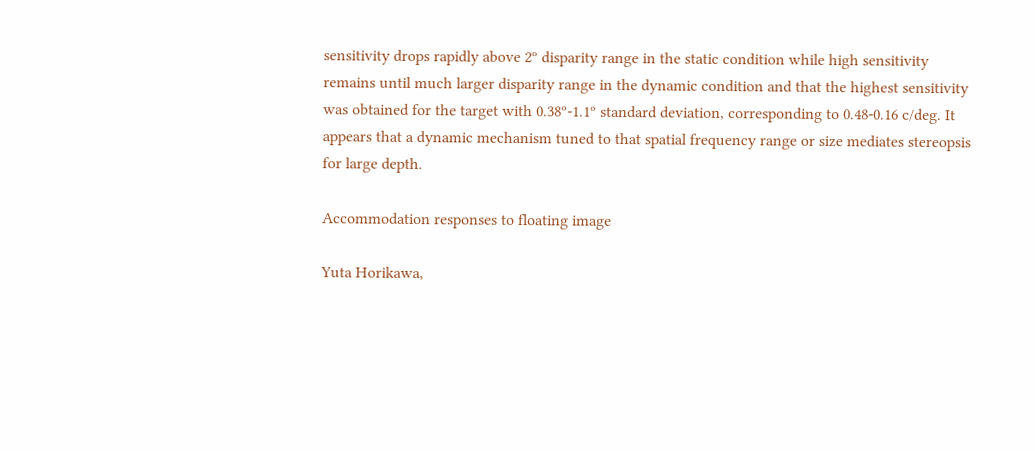sensitivity drops rapidly above 2º disparity range in the static condition while high sensitivity remains until much larger disparity range in the dynamic condition and that the highest sensitivity was obtained for the target with 0.38º-1.1º standard deviation, corresponding to 0.48-0.16 c/deg. It appears that a dynamic mechanism tuned to that spatial frequency range or size mediates stereopsis for large depth.

Accommodation responses to floating image

Yuta Horikawa,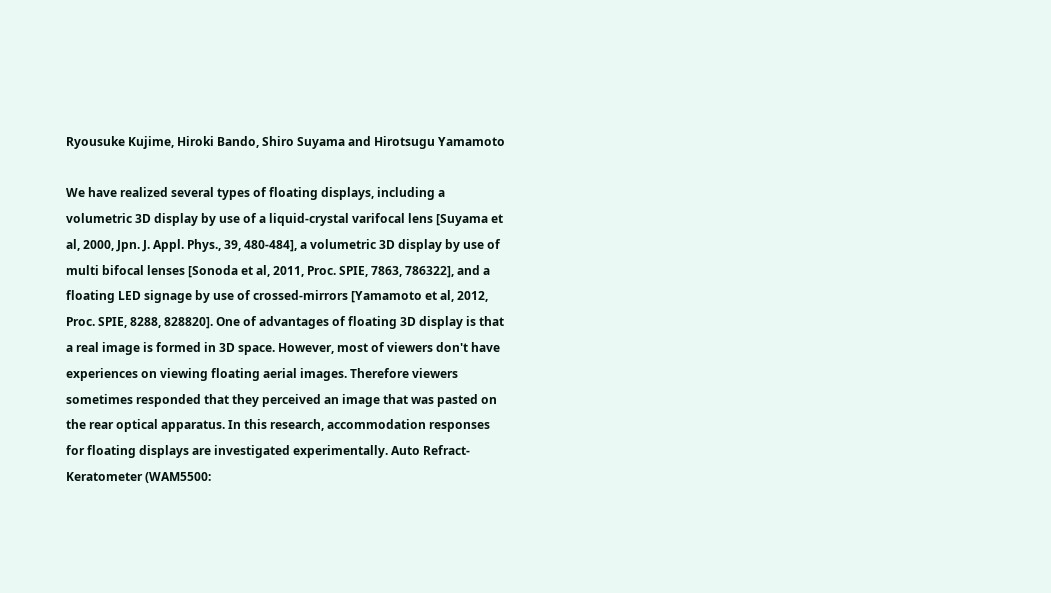Ryousuke Kujime, Hiroki Bando, Shiro Suyama and Hirotsugu Yamamoto

We have realized several types of floating displays, including a volumetric 3D display by use of a liquid-crystal varifocal lens [Suyama et al, 2000, Jpn. J. Appl. Phys., 39, 480-484], a volumetric 3D display by use of multi bifocal lenses [Sonoda et al, 2011, Proc. SPIE, 7863, 786322], and a floating LED signage by use of crossed-mirrors [Yamamoto et al, 2012, Proc. SPIE, 8288, 828820]. One of advantages of floating 3D display is that a real image is formed in 3D space. However, most of viewers don't have experiences on viewing floating aerial images. Therefore viewers sometimes responded that they perceived an image that was pasted on the rear optical apparatus. In this research, accommodation responses for floating displays are investigated experimentally. Auto Refract-Keratometer (WAM5500: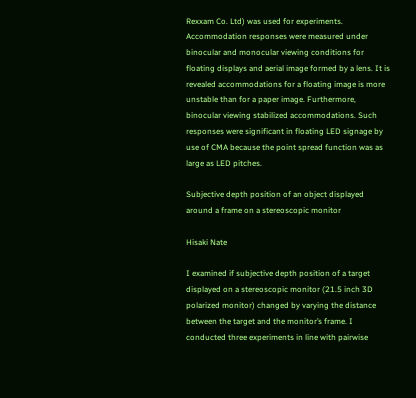Rexxam Co. Ltd) was used for experiments. Accommodation responses were measured under binocular and monocular viewing conditions for floating displays and aerial image formed by a lens. It is revealed accommodations for a floating image is more unstable than for a paper image. Furthermore, binocular viewing stabilized accommodations. Such responses were significant in floating LED signage by use of CMA because the point spread function was as large as LED pitches.

Subjective depth position of an object displayed around a frame on a stereoscopic monitor

Hisaki Nate

I examined if subjective depth position of a target displayed on a stereoscopic monitor (21.5 inch 3D polarized monitor) changed by varying the distance between the target and the monitor’s frame. I conducted three experiments in line with pairwise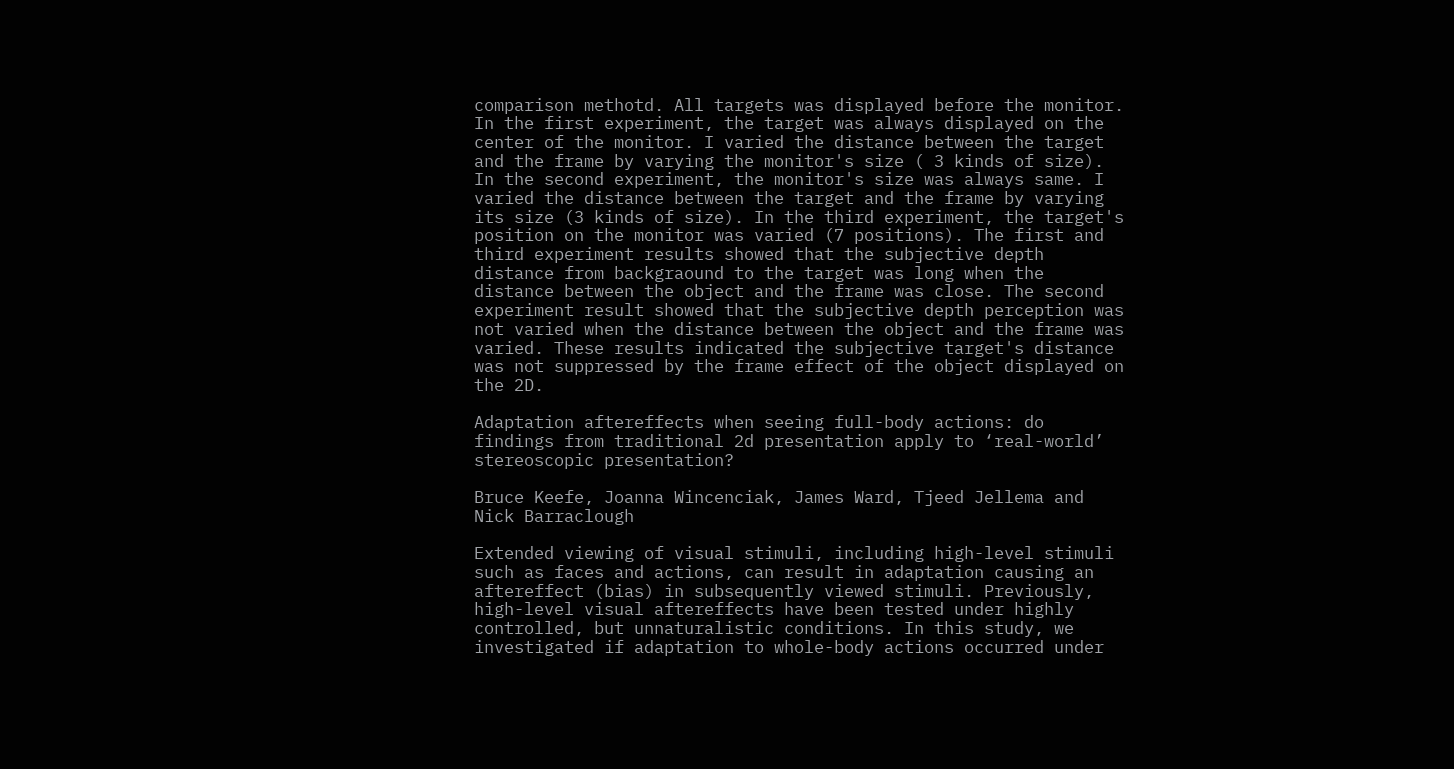comparison methotd. All targets was displayed before the monitor. In the first experiment, the target was always displayed on the center of the monitor. I varied the distance between the target and the frame by varying the monitor's size ( 3 kinds of size). In the second experiment, the monitor's size was always same. I varied the distance between the target and the frame by varying its size (3 kinds of size). In the third experiment, the target's position on the monitor was varied (7 positions). The first and third experiment results showed that the subjective depth distance from backgraound to the target was long when the distance between the object and the frame was close. The second experiment result showed that the subjective depth perception was not varied when the distance between the object and the frame was varied. These results indicated the subjective target's distance was not suppressed by the frame effect of the object displayed on the 2D.

Adaptation aftereffects when seeing full-body actions: do findings from traditional 2d presentation apply to ‘real-world’ stereoscopic presentation?

Bruce Keefe, Joanna Wincenciak, James Ward, Tjeed Jellema and Nick Barraclough

Extended viewing of visual stimuli, including high-level stimuli such as faces and actions, can result in adaptation causing an aftereffect (bias) in subsequently viewed stimuli. Previously, high-level visual aftereffects have been tested under highly controlled, but unnaturalistic conditions. In this study, we investigated if adaptation to whole-body actions occurred under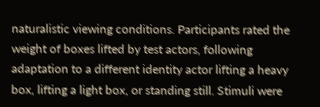naturalistic viewing conditions. Participants rated the weight of boxes lifted by test actors, following adaptation to a different identity actor lifting a heavy box, lifting a light box, or standing still. Stimuli were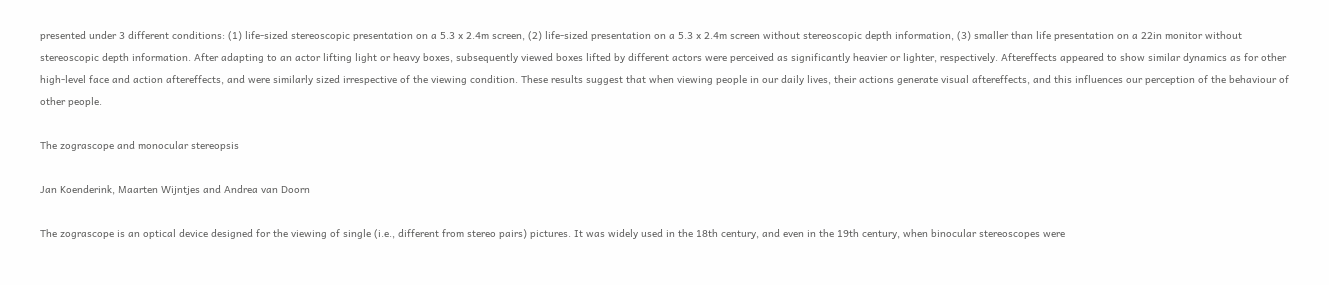presented under 3 different conditions: (1) life-sized stereoscopic presentation on a 5.3 x 2.4m screen, (2) life-sized presentation on a 5.3 x 2.4m screen without stereoscopic depth information, (3) smaller than life presentation on a 22in monitor without stereoscopic depth information. After adapting to an actor lifting light or heavy boxes, subsequently viewed boxes lifted by different actors were perceived as significantly heavier or lighter, respectively. Aftereffects appeared to show similar dynamics as for other high-level face and action aftereffects, and were similarly sized irrespective of the viewing condition. These results suggest that when viewing people in our daily lives, their actions generate visual aftereffects, and this influences our perception of the behaviour of other people.

The zograscope and monocular stereopsis

Jan Koenderink, Maarten Wijntjes and Andrea van Doorn

The zograscope is an optical device designed for the viewing of single (i.e., different from stereo pairs) pictures. It was widely used in the 18th century, and even in the 19th century, when binocular stereoscopes were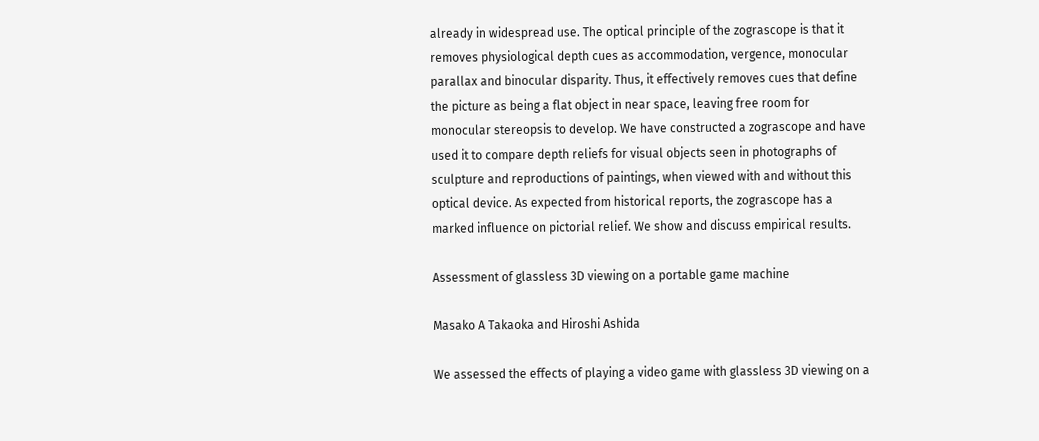already in widespread use. The optical principle of the zograscope is that it removes physiological depth cues as accommodation, vergence, monocular parallax and binocular disparity. Thus, it effectively removes cues that define the picture as being a flat object in near space, leaving free room for monocular stereopsis to develop. We have constructed a zograscope and have used it to compare depth reliefs for visual objects seen in photographs of sculpture and reproductions of paintings, when viewed with and without this optical device. As expected from historical reports, the zograscope has a marked influence on pictorial relief. We show and discuss empirical results.

Assessment of glassless 3D viewing on a portable game machine

Masako A Takaoka and Hiroshi Ashida

We assessed the effects of playing a video game with glassless 3D viewing on a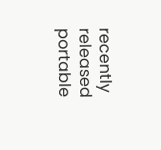recently released portable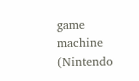game machine (Nintendo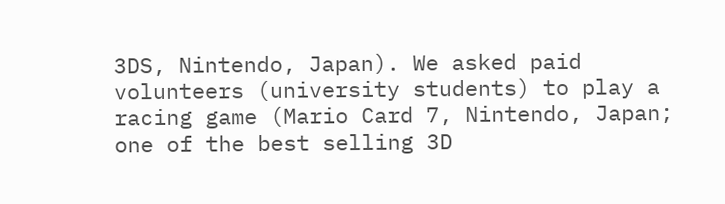3DS, Nintendo, Japan). We asked paid volunteers (university students) to play a racing game (Mario Card 7, Nintendo, Japan; one of the best selling 3D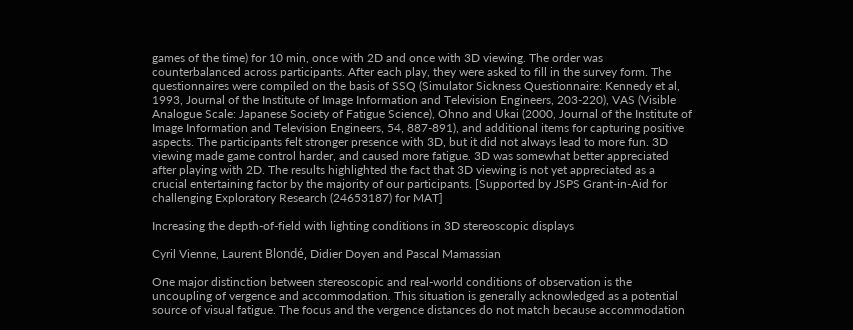games of the time) for 10 min, once with 2D and once with 3D viewing. The order was counterbalanced across participants. After each play, they were asked to fill in the survey form. The questionnaires were compiled on the basis of SSQ (Simulator Sickness Questionnaire: Kennedy et al, 1993, Journal of the Institute of Image Information and Television Engineers, 203-220), VAS (Visible Analogue Scale: Japanese Society of Fatigue Science), Ohno and Ukai (2000, Journal of the Institute of Image Information and Television Engineers, 54, 887-891), and additional items for capturing positive aspects. The participants felt stronger presence with 3D, but it did not always lead to more fun. 3D viewing made game control harder, and caused more fatigue. 3D was somewhat better appreciated after playing with 2D. The results highlighted the fact that 3D viewing is not yet appreciated as a crucial entertaining factor by the majority of our participants. [Supported by JSPS Grant-in-Aid for challenging Exploratory Research (24653187) for MAT]

Increasing the depth-of-field with lighting conditions in 3D stereoscopic displays

Cyril Vienne, Laurent Blondé, Didier Doyen and Pascal Mamassian

One major distinction between stereoscopic and real-world conditions of observation is the uncoupling of vergence and accommodation. This situation is generally acknowledged as a potential source of visual fatigue. The focus and the vergence distances do not match because accommodation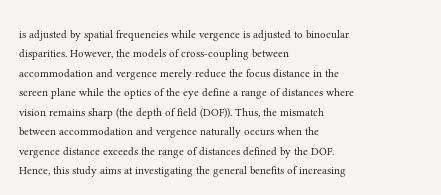is adjusted by spatial frequencies while vergence is adjusted to binocular disparities. However, the models of cross-coupling between accommodation and vergence merely reduce the focus distance in the screen plane while the optics of the eye define a range of distances where vision remains sharp (the depth of field (DOF)). Thus, the mismatch between accommodation and vergence naturally occurs when the vergence distance exceeds the range of distances defined by the DOF. Hence, this study aims at investigating the general benefits of increasing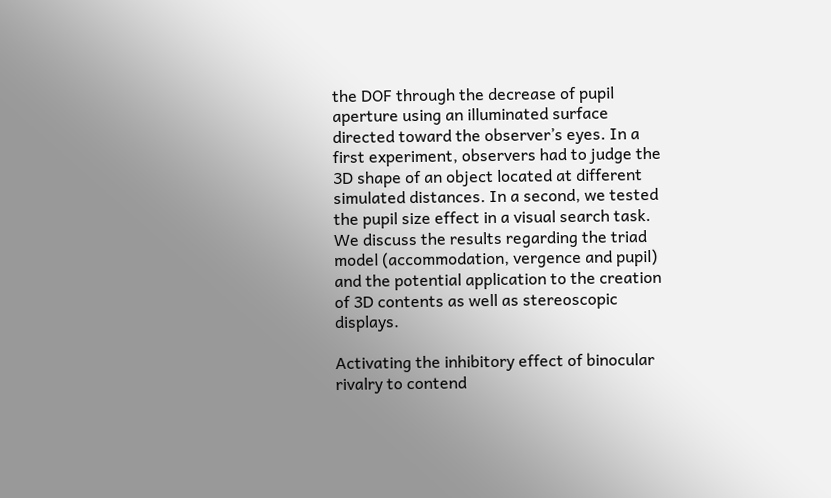the DOF through the decrease of pupil aperture using an illuminated surface directed toward the observer’s eyes. In a first experiment, observers had to judge the 3D shape of an object located at different simulated distances. In a second, we tested the pupil size effect in a visual search task. We discuss the results regarding the triad model (accommodation, vergence and pupil) and the potential application to the creation of 3D contents as well as stereoscopic displays.

Activating the inhibitory effect of binocular rivalry to contend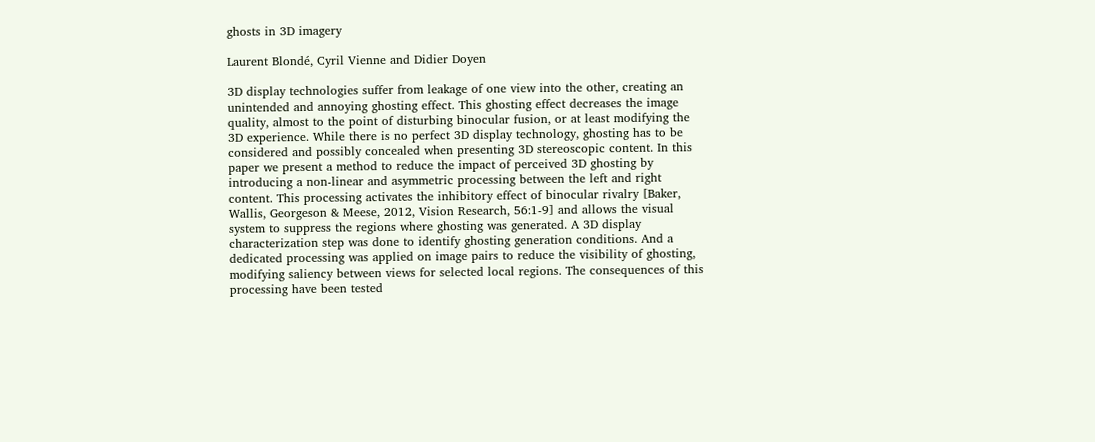ghosts in 3D imagery

Laurent Blondé, Cyril Vienne and Didier Doyen

3D display technologies suffer from leakage of one view into the other, creating an unintended and annoying ghosting effect. This ghosting effect decreases the image quality, almost to the point of disturbing binocular fusion, or at least modifying the 3D experience. While there is no perfect 3D display technology, ghosting has to be considered and possibly concealed when presenting 3D stereoscopic content. In this paper we present a method to reduce the impact of perceived 3D ghosting by introducing a non-linear and asymmetric processing between the left and right content. This processing activates the inhibitory effect of binocular rivalry [Baker, Wallis, Georgeson & Meese, 2012, Vision Research, 56:1-9] and allows the visual system to suppress the regions where ghosting was generated. A 3D display characterization step was done to identify ghosting generation conditions. And a dedicated processing was applied on image pairs to reduce the visibility of ghosting, modifying saliency between views for selected local regions. The consequences of this processing have been tested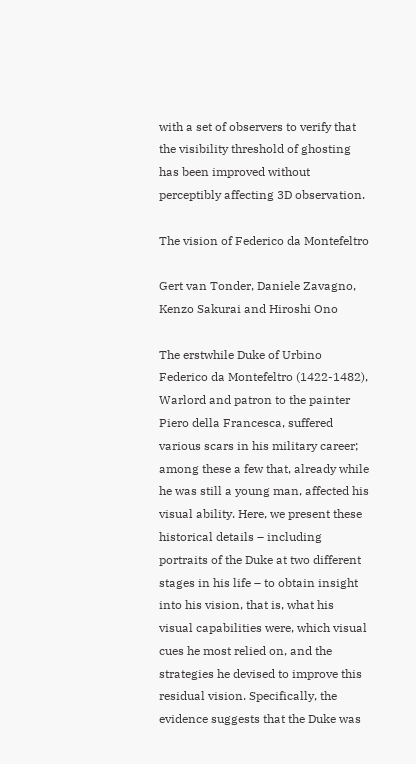with a set of observers to verify that the visibility threshold of ghosting has been improved without perceptibly affecting 3D observation.

The vision of Federico da Montefeltro

Gert van Tonder, Daniele Zavagno, Kenzo Sakurai and Hiroshi Ono

The erstwhile Duke of Urbino Federico da Montefeltro (1422-1482), Warlord and patron to the painter Piero della Francesca, suffered various scars in his military career; among these a few that, already while he was still a young man, affected his visual ability. Here, we present these historical details – including portraits of the Duke at two different stages in his life – to obtain insight into his vision, that is, what his visual capabilities were, which visual cues he most relied on, and the strategies he devised to improve this residual vision. Specifically, the evidence suggests that the Duke was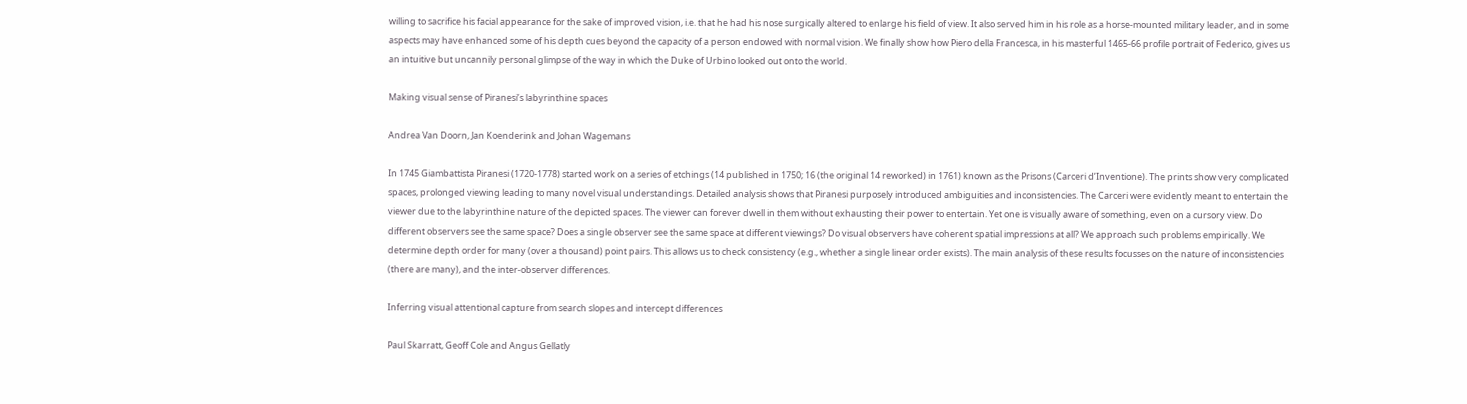willing to sacrifice his facial appearance for the sake of improved vision, i.e. that he had his nose surgically altered to enlarge his field of view. It also served him in his role as a horse-mounted military leader, and in some aspects may have enhanced some of his depth cues beyond the capacity of a person endowed with normal vision. We finally show how Piero della Francesca, in his masterful 1465-66 profile portrait of Federico, gives us an intuitive but uncannily personal glimpse of the way in which the Duke of Urbino looked out onto the world.

Making visual sense of Piranesi’s labyrinthine spaces

Andrea Van Doorn, Jan Koenderink and Johan Wagemans

In 1745 Giambattista Piranesi (1720-1778) started work on a series of etchings (14 published in 1750; 16 (the original 14 reworked) in 1761) known as the Prisons (Carceri d’Inventione). The prints show very complicated spaces, prolonged viewing leading to many novel visual understandings. Detailed analysis shows that Piranesi purposely introduced ambiguities and inconsistencies. The Carceri were evidently meant to entertain the viewer due to the labyrinthine nature of the depicted spaces. The viewer can forever dwell in them without exhausting their power to entertain. Yet one is visually aware of something, even on a cursory view. Do different observers see the same space? Does a single observer see the same space at different viewings? Do visual observers have coherent spatial impressions at all? We approach such problems empirically. We determine depth order for many (over a thousand) point pairs. This allows us to check consistency (e.g., whether a single linear order exists). The main analysis of these results focusses on the nature of inconsistencies (there are many), and the inter-observer differences.

Inferring visual attentional capture from search slopes and intercept differences

Paul Skarratt, Geoff Cole and Angus Gellatly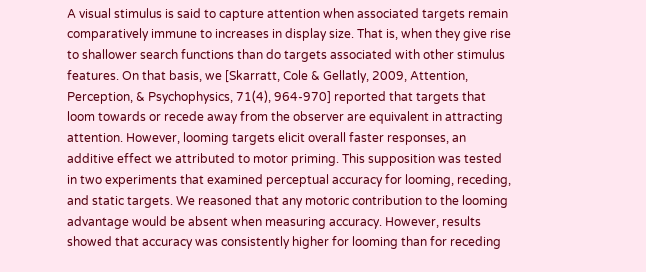A visual stimulus is said to capture attention when associated targets remain comparatively immune to increases in display size. That is, when they give rise to shallower search functions than do targets associated with other stimulus features. On that basis, we [Skarratt, Cole & Gellatly, 2009, Attention, Perception, & Psychophysics, 71(4), 964-970] reported that targets that loom towards or recede away from the observer are equivalent in attracting attention. However, looming targets elicit overall faster responses, an additive effect we attributed to motor priming. This supposition was tested in two experiments that examined perceptual accuracy for looming, receding, and static targets. We reasoned that any motoric contribution to the looming advantage would be absent when measuring accuracy. However, results showed that accuracy was consistently higher for looming than for receding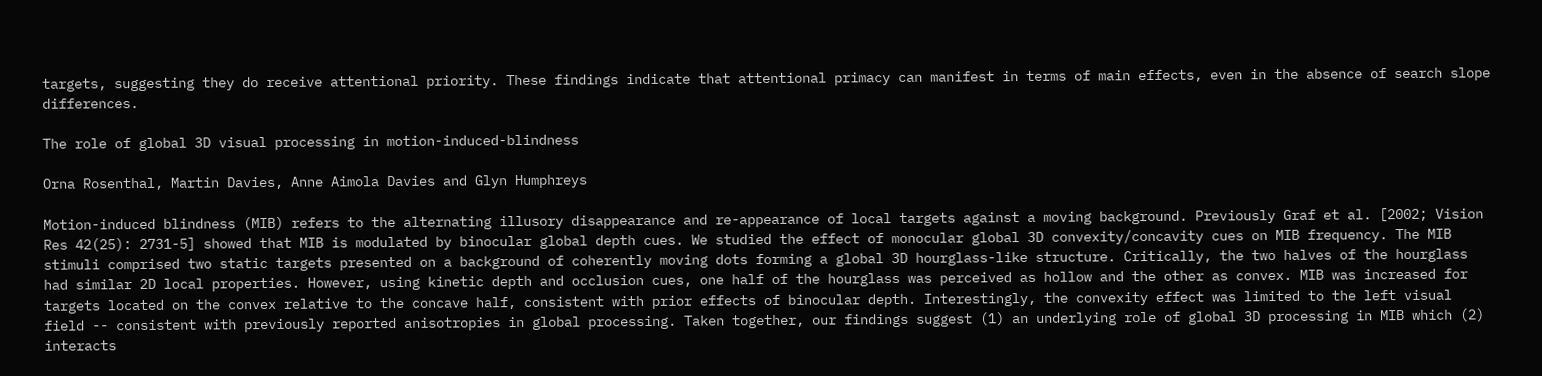targets, suggesting they do receive attentional priority. These findings indicate that attentional primacy can manifest in terms of main effects, even in the absence of search slope differences.

The role of global 3D visual processing in motion-induced-blindness

Orna Rosenthal, Martin Davies, Anne Aimola Davies and Glyn Humphreys

Motion-induced blindness (MIB) refers to the alternating illusory disappearance and re-appearance of local targets against a moving background. Previously Graf et al. [2002; Vision Res 42(25): 2731-5] showed that MIB is modulated by binocular global depth cues. We studied the effect of monocular global 3D convexity/concavity cues on MIB frequency. The MIB stimuli comprised two static targets presented on a background of coherently moving dots forming a global 3D hourglass-like structure. Critically, the two halves of the hourglass had similar 2D local properties. However, using kinetic depth and occlusion cues, one half of the hourglass was perceived as hollow and the other as convex. MIB was increased for targets located on the convex relative to the concave half, consistent with prior effects of binocular depth. Interestingly, the convexity effect was limited to the left visual field -- consistent with previously reported anisotropies in global processing. Taken together, our findings suggest (1) an underlying role of global 3D processing in MIB which (2) interacts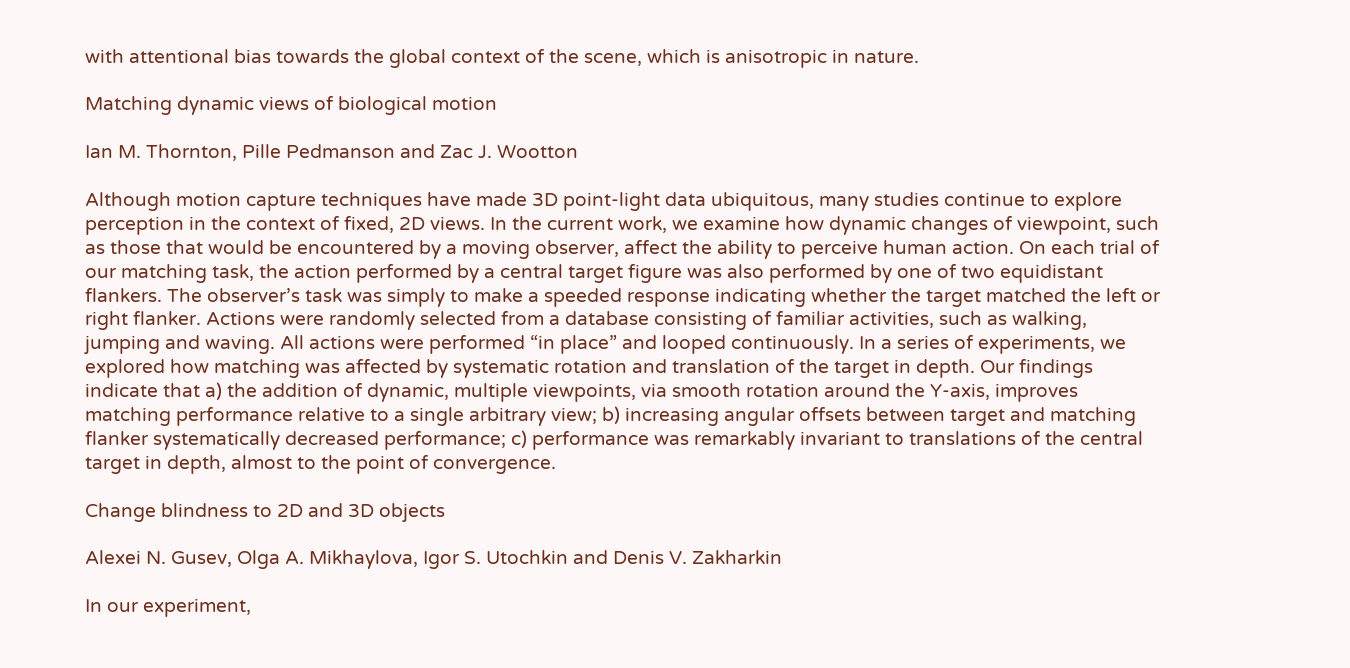with attentional bias towards the global context of the scene, which is anisotropic in nature.

Matching dynamic views of biological motion

Ian M. Thornton, Pille Pedmanson and Zac J. Wootton

Although motion capture techniques have made 3D point-light data ubiquitous, many studies continue to explore perception in the context of fixed, 2D views. In the current work, we examine how dynamic changes of viewpoint, such as those that would be encountered by a moving observer, affect the ability to perceive human action. On each trial of our matching task, the action performed by a central target figure was also performed by one of two equidistant flankers. The observer’s task was simply to make a speeded response indicating whether the target matched the left or right flanker. Actions were randomly selected from a database consisting of familiar activities, such as walking, jumping and waving. All actions were performed “in place” and looped continuously. In a series of experiments, we explored how matching was affected by systematic rotation and translation of the target in depth. Our findings indicate that a) the addition of dynamic, multiple viewpoints, via smooth rotation around the Y-axis, improves matching performance relative to a single arbitrary view; b) increasing angular offsets between target and matching flanker systematically decreased performance; c) performance was remarkably invariant to translations of the central target in depth, almost to the point of convergence.

Change blindness to 2D and 3D objects

Alexei N. Gusev, Olga A. Mikhaylova, Igor S. Utochkin and Denis V. Zakharkin

In our experiment,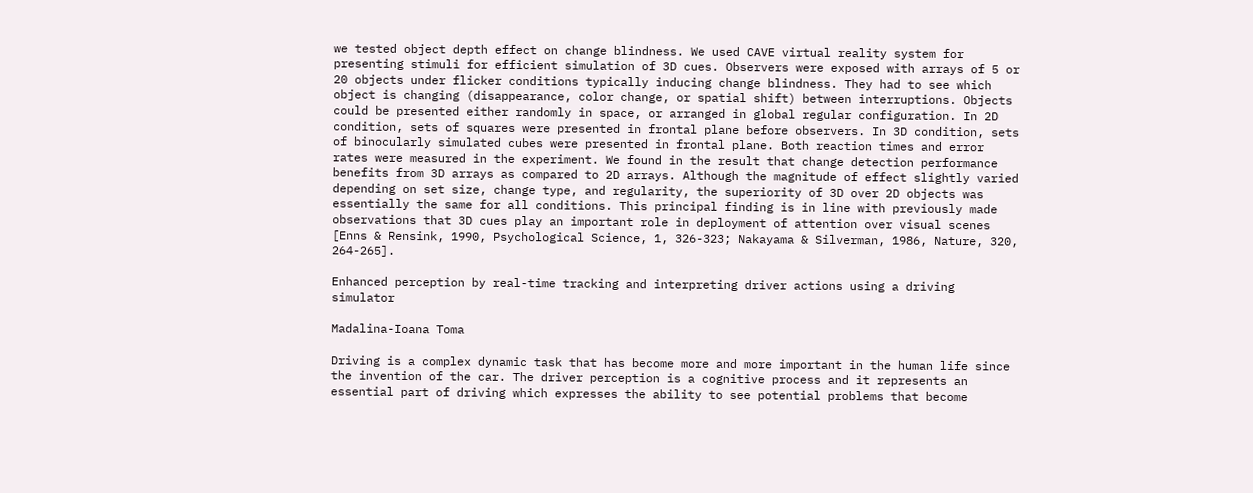we tested object depth effect on change blindness. We used CAVE virtual reality system for presenting stimuli for efficient simulation of 3D cues. Observers were exposed with arrays of 5 or 20 objects under flicker conditions typically inducing change blindness. They had to see which object is changing (disappearance, color change, or spatial shift) between interruptions. Objects could be presented either randomly in space, or arranged in global regular configuration. In 2D condition, sets of squares were presented in frontal plane before observers. In 3D condition, sets of binocularly simulated cubes were presented in frontal plane. Both reaction times and error rates were measured in the experiment. We found in the result that change detection performance benefits from 3D arrays as compared to 2D arrays. Although the magnitude of effect slightly varied depending on set size, change type, and regularity, the superiority of 3D over 2D objects was essentially the same for all conditions. This principal finding is in line with previously made observations that 3D cues play an important role in deployment of attention over visual scenes [Enns & Rensink, 1990, Psychological Science, 1, 326-323; Nakayama & Silverman, 1986, Nature, 320, 264-265].

Enhanced perception by real-time tracking and interpreting driver actions using a driving simulator

Madalina-Ioana Toma

Driving is a complex dynamic task that has become more and more important in the human life since the invention of the car. The driver perception is a cognitive process and it represents an essential part of driving which expresses the ability to see potential problems that become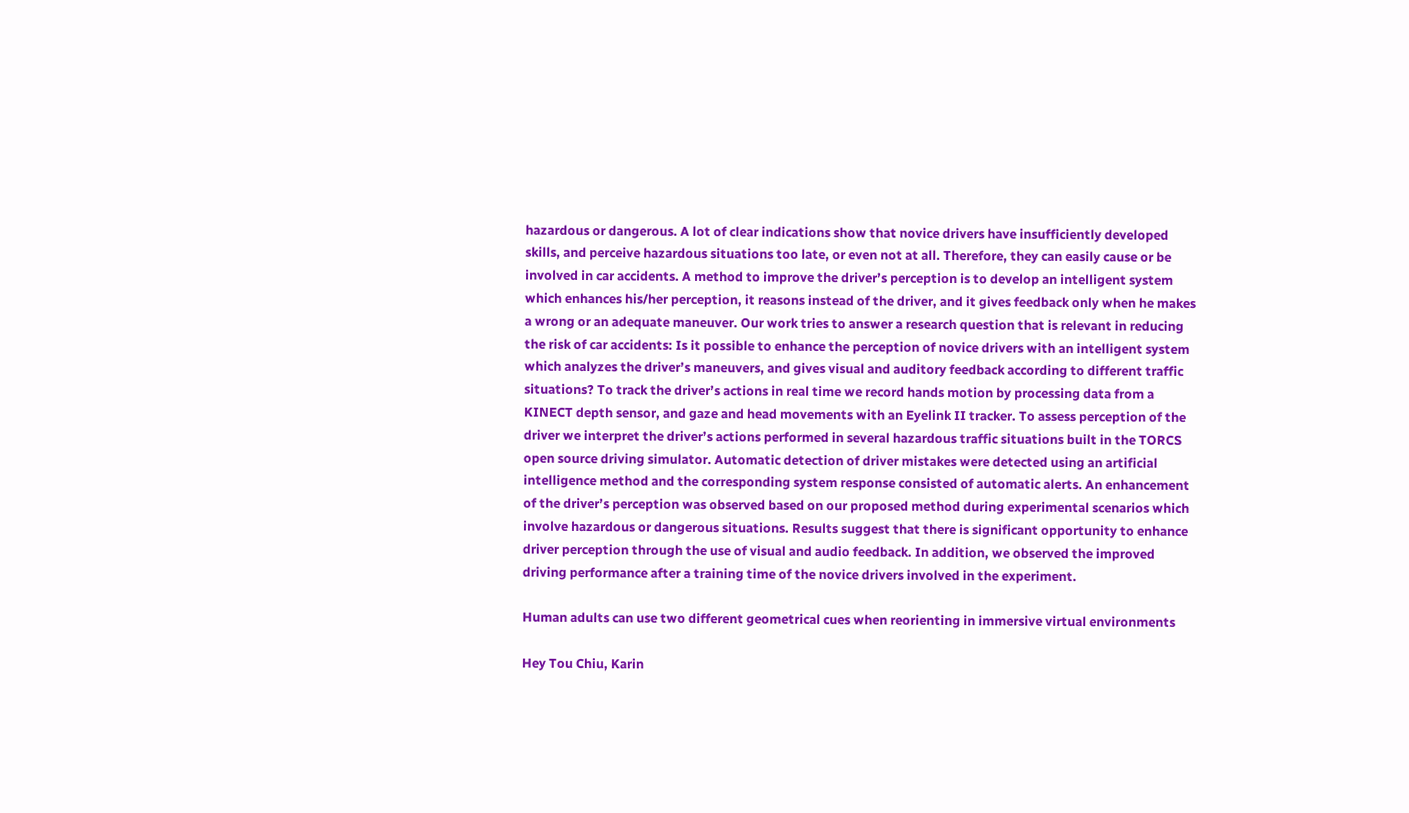hazardous or dangerous. A lot of clear indications show that novice drivers have insufficiently developed skills, and perceive hazardous situations too late, or even not at all. Therefore, they can easily cause or be involved in car accidents. A method to improve the driver’s perception is to develop an intelligent system which enhances his/her perception, it reasons instead of the driver, and it gives feedback only when he makes a wrong or an adequate maneuver. Our work tries to answer a research question that is relevant in reducing the risk of car accidents: Is it possible to enhance the perception of novice drivers with an intelligent system which analyzes the driver’s maneuvers, and gives visual and auditory feedback according to different traffic situations? To track the driver’s actions in real time we record hands motion by processing data from a KINECT depth sensor, and gaze and head movements with an Eyelink II tracker. To assess perception of the driver we interpret the driver’s actions performed in several hazardous traffic situations built in the TORCS open source driving simulator. Automatic detection of driver mistakes were detected using an artificial intelligence method and the corresponding system response consisted of automatic alerts. An enhancement of the driver’s perception was observed based on our proposed method during experimental scenarios which involve hazardous or dangerous situations. Results suggest that there is significant opportunity to enhance driver perception through the use of visual and audio feedback. In addition, we observed the improved driving performance after a training time of the novice drivers involved in the experiment.

Human adults can use two different geometrical cues when reorienting in immersive virtual environments

Hey Tou Chiu, Karin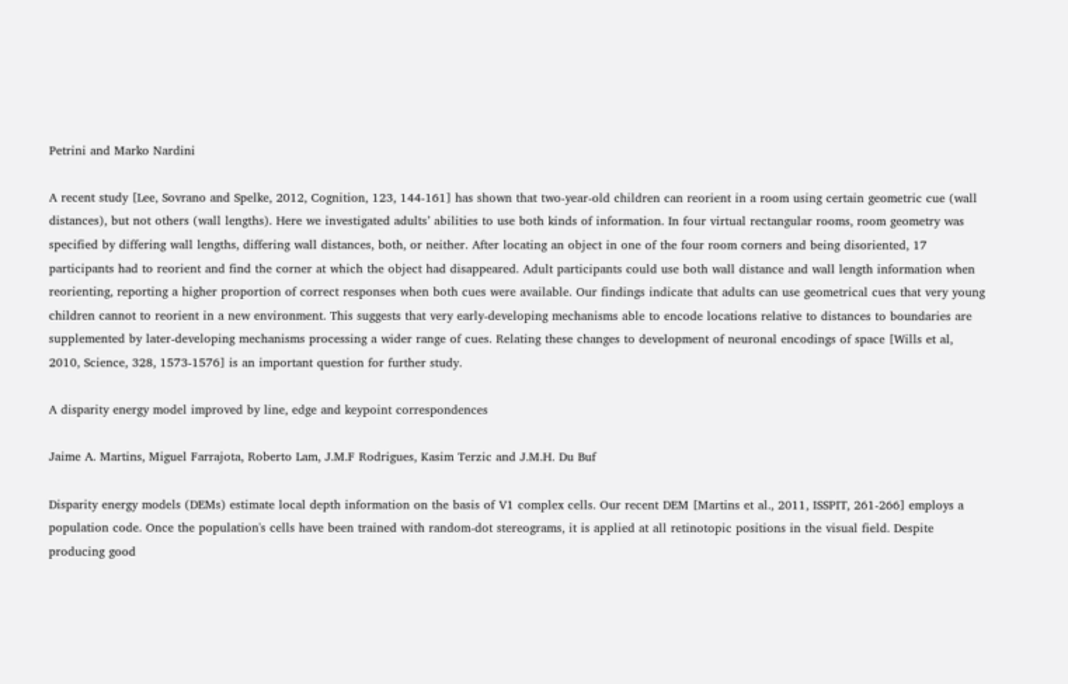Petrini and Marko Nardini

A recent study [Lee, Sovrano and Spelke, 2012, Cognition, 123, 144-161] has shown that two-year-old children can reorient in a room using certain geometric cue (wall distances), but not others (wall lengths). Here we investigated adults’ abilities to use both kinds of information. In four virtual rectangular rooms, room geometry was specified by differing wall lengths, differing wall distances, both, or neither. After locating an object in one of the four room corners and being disoriented, 17 participants had to reorient and find the corner at which the object had disappeared. Adult participants could use both wall distance and wall length information when reorienting, reporting a higher proportion of correct responses when both cues were available. Our findings indicate that adults can use geometrical cues that very young children cannot to reorient in a new environment. This suggests that very early-developing mechanisms able to encode locations relative to distances to boundaries are supplemented by later-developing mechanisms processing a wider range of cues. Relating these changes to development of neuronal encodings of space [Wills et al, 2010, Science, 328, 1573-1576] is an important question for further study.

A disparity energy model improved by line, edge and keypoint correspondences

Jaime A. Martins, Miguel Farrajota, Roberto Lam, J.M.F Rodrigues, Kasim Terzic and J.M.H. Du Buf

Disparity energy models (DEMs) estimate local depth information on the basis of V1 complex cells. Our recent DEM [Martins et al., 2011, ISSPIT, 261-266] employs a population code. Once the population's cells have been trained with random-dot stereograms, it is applied at all retinotopic positions in the visual field. Despite producing good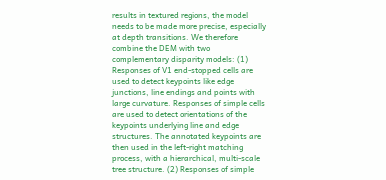results in textured regions, the model needs to be made more precise, especially at depth transitions. We therefore combine the DEM with two complementary disparity models: (1) Responses of V1 end-stopped cells are used to detect keypoints like edge junctions, line endings and points with large curvature. Responses of simple cells are used to detect orientations of the keypoints underlying line and edge structures. The annotated keypoints are then used in the left-right matching process, with a hierarchical, multi-scale tree structure. (2) Responses of simple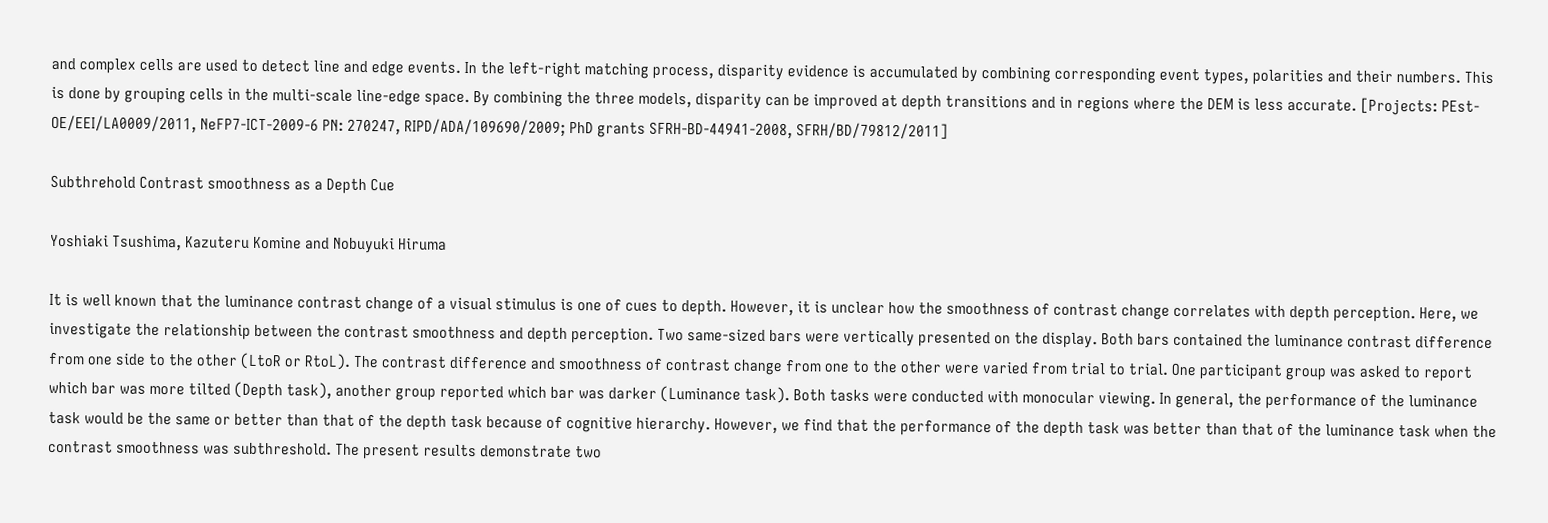and complex cells are used to detect line and edge events. In the left-right matching process, disparity evidence is accumulated by combining corresponding event types, polarities and their numbers. This is done by grouping cells in the multi-scale line-edge space. By combining the three models, disparity can be improved at depth transitions and in regions where the DEM is less accurate. [Projects: PEst-OE/EEI/LA0009/2011, NeFP7-ICT-2009-6 PN: 270247, RIPD/ADA/109690/2009; PhD grants SFRH-BD-44941-2008, SFRH/BD/79812/2011]

Subthrehold Contrast smoothness as a Depth Cue

Yoshiaki Tsushima, Kazuteru Komine and Nobuyuki Hiruma

It is well known that the luminance contrast change of a visual stimulus is one of cues to depth. However, it is unclear how the smoothness of contrast change correlates with depth perception. Here, we investigate the relationship between the contrast smoothness and depth perception. Two same-sized bars were vertically presented on the display. Both bars contained the luminance contrast difference from one side to the other (LtoR or RtoL). The contrast difference and smoothness of contrast change from one to the other were varied from trial to trial. One participant group was asked to report which bar was more tilted (Depth task), another group reported which bar was darker (Luminance task). Both tasks were conducted with monocular viewing. In general, the performance of the luminance task would be the same or better than that of the depth task because of cognitive hierarchy. However, we find that the performance of the depth task was better than that of the luminance task when the contrast smoothness was subthreshold. The present results demonstrate two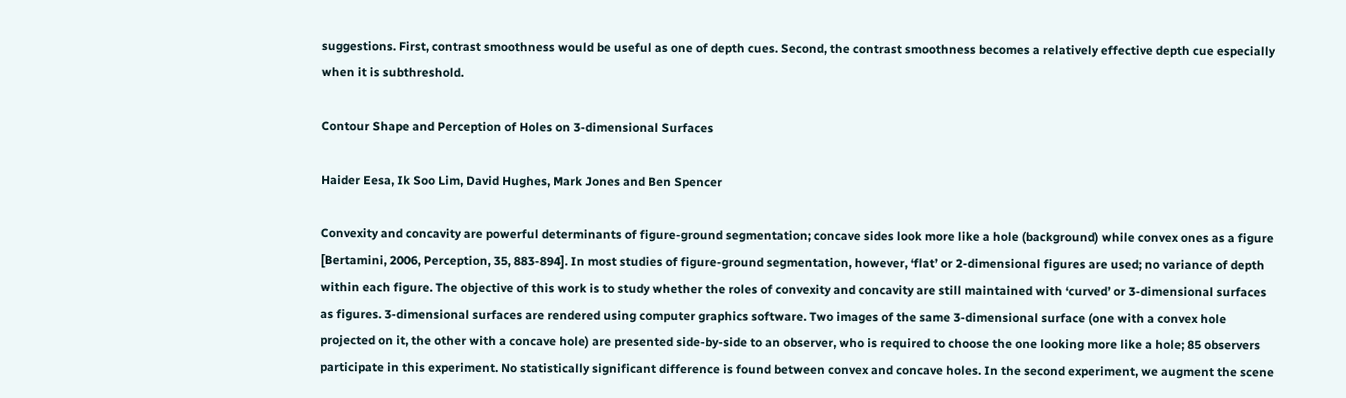suggestions. First, contrast smoothness would be useful as one of depth cues. Second, the contrast smoothness becomes a relatively effective depth cue especially when it is subthreshold.

Contour Shape and Perception of Holes on 3-dimensional Surfaces

Haider Eesa, Ik Soo Lim, David Hughes, Mark Jones and Ben Spencer

Convexity and concavity are powerful determinants of figure-ground segmentation; concave sides look more like a hole (background) while convex ones as a figure [Bertamini, 2006, Perception, 35, 883-894]. In most studies of figure-ground segmentation, however, ‘flat’ or 2-dimensional figures are used; no variance of depth within each figure. The objective of this work is to study whether the roles of convexity and concavity are still maintained with ‘curved’ or 3-dimensional surfaces as figures. 3-dimensional surfaces are rendered using computer graphics software. Two images of the same 3-dimensional surface (one with a convex hole projected on it, the other with a concave hole) are presented side-by-side to an observer, who is required to choose the one looking more like a hole; 85 observers participate in this experiment. No statistically significant difference is found between convex and concave holes. In the second experiment, we augment the scene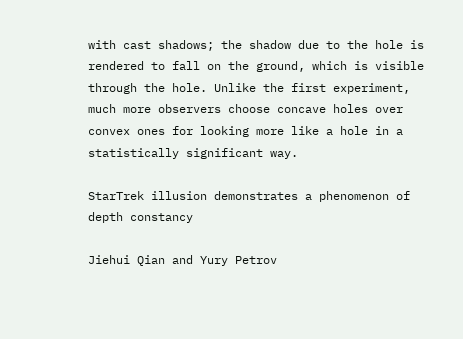with cast shadows; the shadow due to the hole is rendered to fall on the ground, which is visible through the hole. Unlike the first experiment, much more observers choose concave holes over convex ones for looking more like a hole in a statistically significant way.

StarTrek illusion demonstrates a phenomenon of depth constancy

Jiehui Qian and Yury Petrov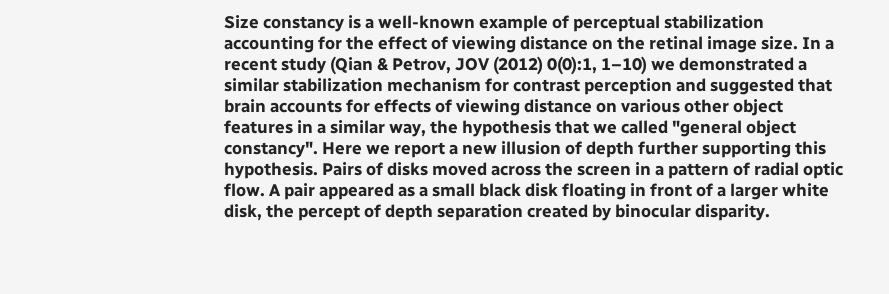Size constancy is a well-known example of perceptual stabilization accounting for the effect of viewing distance on the retinal image size. In a recent study (Qian & Petrov, JOV (2012) 0(0):1, 1–10) we demonstrated a similar stabilization mechanism for contrast perception and suggested that brain accounts for effects of viewing distance on various other object features in a similar way, the hypothesis that we called "general object constancy". Here we report a new illusion of depth further supporting this hypothesis. Pairs of disks moved across the screen in a pattern of radial optic flow. A pair appeared as a small black disk floating in front of a larger white disk, the percept of depth separation created by binocular disparity.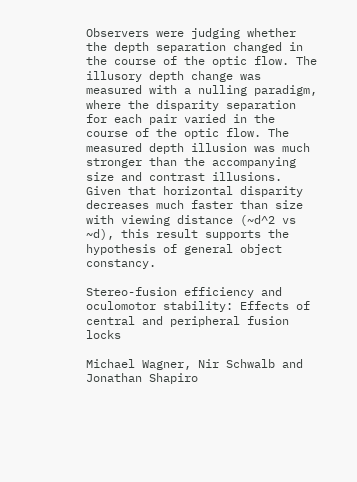Observers were judging whether the depth separation changed in the course of the optic flow. The illusory depth change was measured with a nulling paradigm, where the disparity separation for each pair varied in the course of the optic flow. The measured depth illusion was much stronger than the accompanying size and contrast illusions. Given that horizontal disparity decreases much faster than size with viewing distance (~d^2 vs ~d), this result supports the hypothesis of general object constancy.

Stereo-fusion efficiency and oculomotor stability: Effects of central and peripheral fusion locks

Michael Wagner, Nir Schwalb and Jonathan Shapiro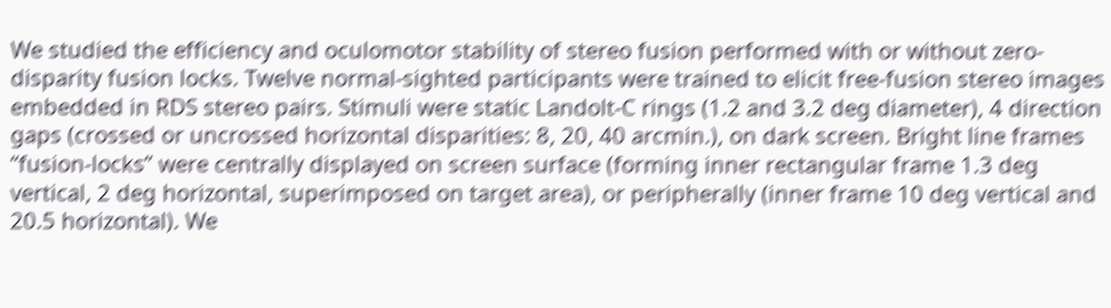We studied the efficiency and oculomotor stability of stereo fusion performed with or without zero-disparity fusion locks. Twelve normal-sighted participants were trained to elicit free-fusion stereo images embedded in RDS stereo pairs. Stimuli were static Landolt-C rings (1.2 and 3.2 deg diameter), 4 direction gaps (crossed or uncrossed horizontal disparities: 8, 20, 40 arcmin.), on dark screen. Bright line frames “fusion-locks” were centrally displayed on screen surface (forming inner rectangular frame 1.3 deg vertical, 2 deg horizontal, superimposed on target area), or peripherally (inner frame 10 deg vertical and 20.5 horizontal). We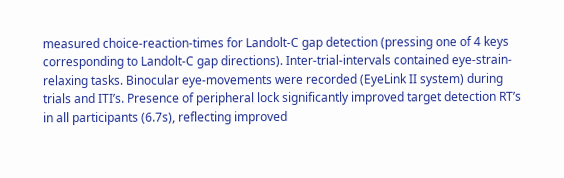measured choice-reaction-times for Landolt-C gap detection (pressing one of 4 keys corresponding to Landolt-C gap directions). Inter-trial-intervals contained eye-strain-relaxing tasks. Binocular eye-movements were recorded (EyeLink II system) during trials and ITI’s. Presence of peripheral lock significantly improved target detection RT’s in all participants (6.7s), reflecting improved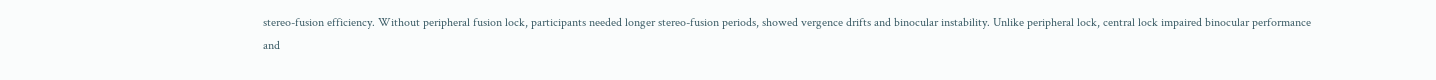stereo-fusion efficiency. Without peripheral fusion lock, participants needed longer stereo-fusion periods, showed vergence drifts and binocular instability. Unlike peripheral lock, central lock impaired binocular performance and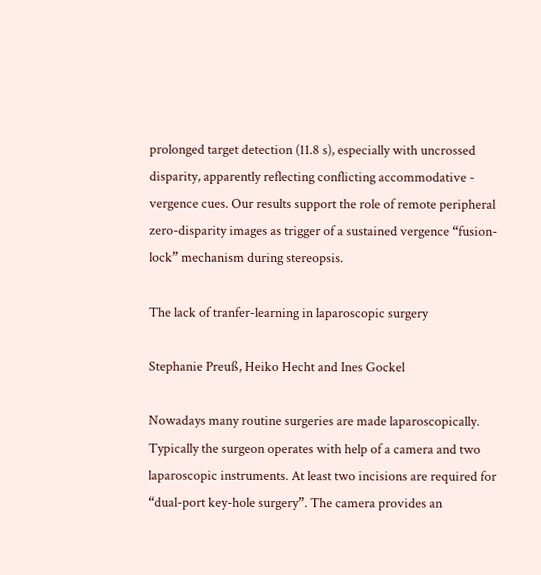prolonged target detection (11.8 s), especially with uncrossed disparity, apparently reflecting conflicting accommodative - vergence cues. Our results support the role of remote peripheral zero-disparity images as trigger of a sustained vergence “fusion-lock” mechanism during stereopsis.

The lack of tranfer-learning in laparoscopic surgery

Stephanie Preuß, Heiko Hecht and Ines Gockel

Nowadays many routine surgeries are made laparoscopically. Typically the surgeon operates with help of a camera and two laparoscopic instruments. At least two incisions are required for “dual-port key-hole surgery”. The camera provides an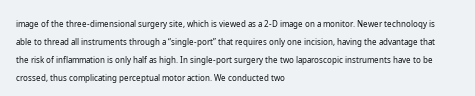image of the three-dimensional surgery site, which is viewed as a 2-D image on a monitor. Newer technoloqy is able to thread all instruments through a “single-port” that requires only one incision, having the advantage that the risk of inflammation is only half as high. In single-port surgery the two laparoscopic instruments have to be crossed, thus complicating perceptual motor action. We conducted two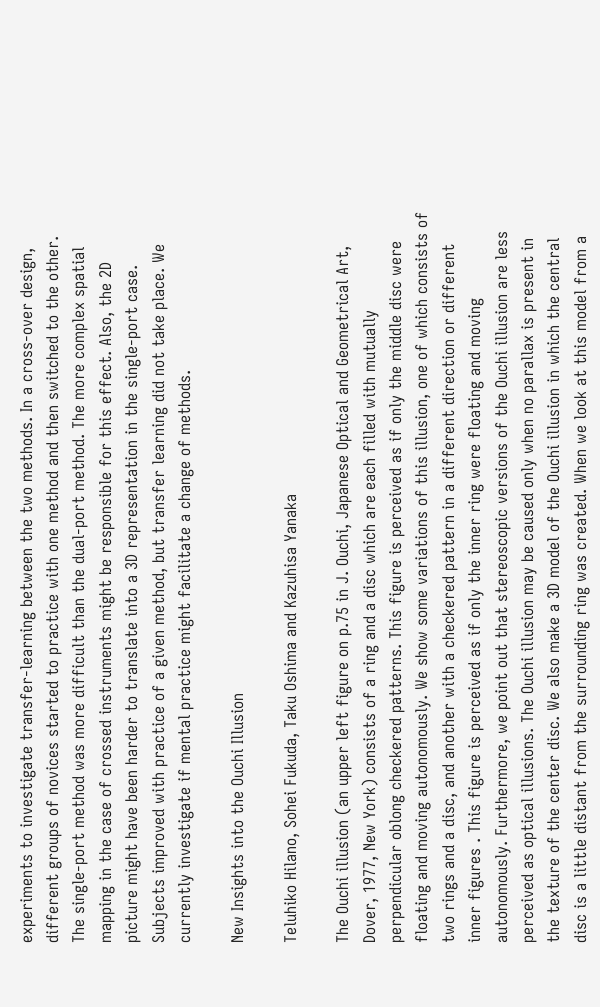experiments to investigate transfer-learning between the two methods. In a cross-over design, different groups of novices started to practice with one method and then switched to the other. The single-port method was more difficult than the dual-port method. The more complex spatial mapping in the case of crossed instruments might be responsible for this effect. Also, the 2D picture might have been harder to translate into a 3D representation in the single-port case. Subjects improved with practice of a given method, but transfer learning did not take place. We currently investigate if mental practice might facilitate a change of methods.

New Insights into the Ouchi Illusion

Teluhiko Hilano, Sohei Fukuda, Taku Oshima and Kazuhisa Yanaka

The Ouchi illusion (an upper left figure on p.75 in J. Ouchi, Japanese Optical and Geometrical Art, Dover, 1977, New York) consists of a ring and a disc which are each filled with mutually perpendicular oblong checkered patterns. This figure is perceived as if only the middle disc were floating and moving autonomously. We show some variations of this illusion, one of which consists of two rings and a disc, and another with a checkered pattern in a different direction or different inner figures . This figure is perceived as if only the inner ring were floating and moving autonomously. Furthermore, we point out that stereoscopic versions of the Ouchi illusion are less perceived as optical illusions. The Ouchi illusion may be caused only when no parallax is present in the texture of the center disc. We also make a 3D model of the Ouchi illusion in which the central disc is a little distant from the surrounding ring was created. When we look at this model from a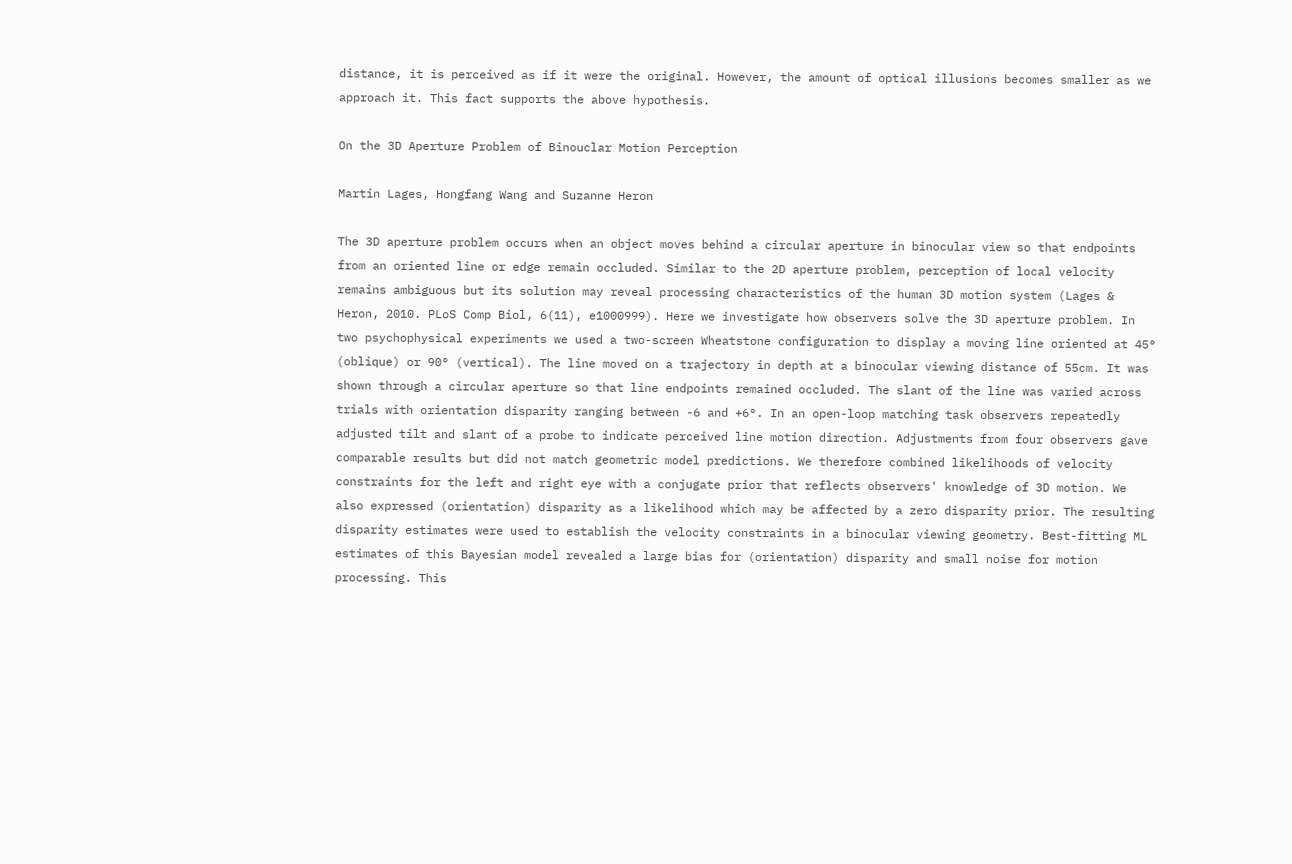distance, it is perceived as if it were the original. However, the amount of optical illusions becomes smaller as we approach it. This fact supports the above hypothesis.

On the 3D Aperture Problem of Binouclar Motion Perception

Martin Lages, Hongfang Wang and Suzanne Heron

The 3D aperture problem occurs when an object moves behind a circular aperture in binocular view so that endpoints from an oriented line or edge remain occluded. Similar to the 2D aperture problem, perception of local velocity remains ambiguous but its solution may reveal processing characteristics of the human 3D motion system (Lages & Heron, 2010. PLoS Comp Biol, 6(11), e1000999). Here we investigate how observers solve the 3D aperture problem. In two psychophysical experiments we used a two-screen Wheatstone configuration to display a moving line oriented at 45° (oblique) or 90° (vertical). The line moved on a trajectory in depth at a binocular viewing distance of 55cm. It was shown through a circular aperture so that line endpoints remained occluded. The slant of the line was varied across trials with orientation disparity ranging between -6 and +6°. In an open-loop matching task observers repeatedly adjusted tilt and slant of a probe to indicate perceived line motion direction. Adjustments from four observers gave comparable results but did not match geometric model predictions. We therefore combined likelihoods of velocity constraints for the left and right eye with a conjugate prior that reflects observers' knowledge of 3D motion. We also expressed (orientation) disparity as a likelihood which may be affected by a zero disparity prior. The resulting disparity estimates were used to establish the velocity constraints in a binocular viewing geometry. Best-fitting ML estimates of this Bayesian model revealed a large bias for (orientation) disparity and small noise for motion processing. This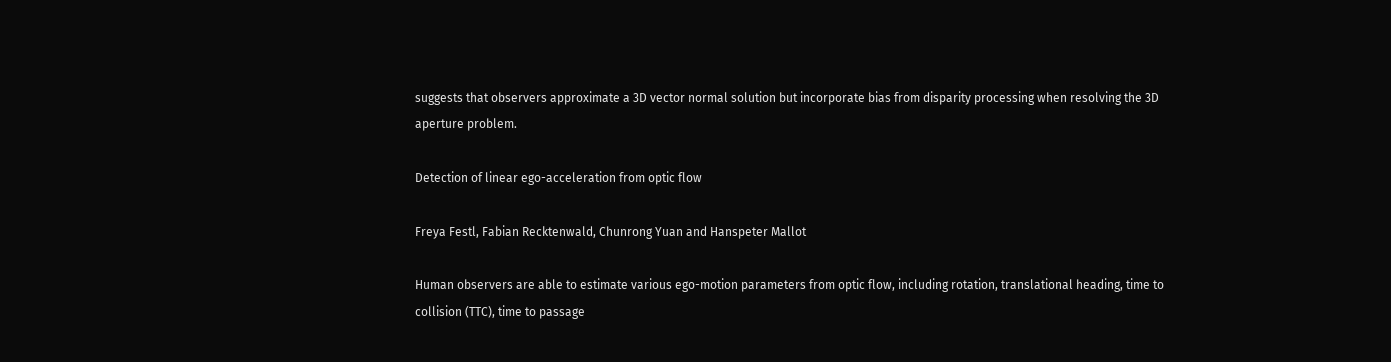suggests that observers approximate a 3D vector normal solution but incorporate bias from disparity processing when resolving the 3D aperture problem.

Detection of linear ego-acceleration from optic flow

Freya Festl, Fabian Recktenwald, Chunrong Yuan and Hanspeter Mallot

Human observers are able to estimate various ego-motion parameters from optic flow, including rotation, translational heading, time to collision (TTC), time to passage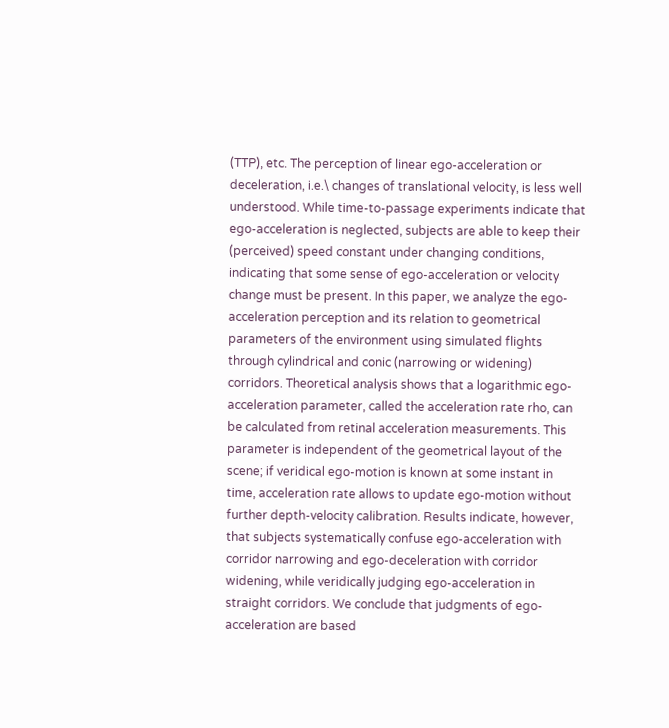(TTP), etc. The perception of linear ego-acceleration or deceleration, i.e.\ changes of translational velocity, is less well understood. While time-to-passage experiments indicate that ego-acceleration is neglected, subjects are able to keep their (perceived) speed constant under changing conditions, indicating that some sense of ego-acceleration or velocity change must be present. In this paper, we analyze the ego-acceleration perception and its relation to geometrical parameters of the environment using simulated flights through cylindrical and conic (narrowing or widening) corridors. Theoretical analysis shows that a logarithmic ego-acceleration parameter, called the acceleration rate rho, can be calculated from retinal acceleration measurements. This parameter is independent of the geometrical layout of the scene; if veridical ego-motion is known at some instant in time, acceleration rate allows to update ego-motion without further depth-velocity calibration. Results indicate, however, that subjects systematically confuse ego-acceleration with corridor narrowing and ego-deceleration with corridor widening, while veridically judging ego-acceleration in straight corridors. We conclude that judgments of ego-acceleration are based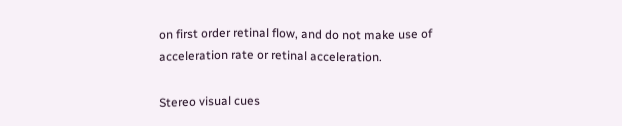on first order retinal flow, and do not make use of acceleration rate or retinal acceleration.

Stereo visual cues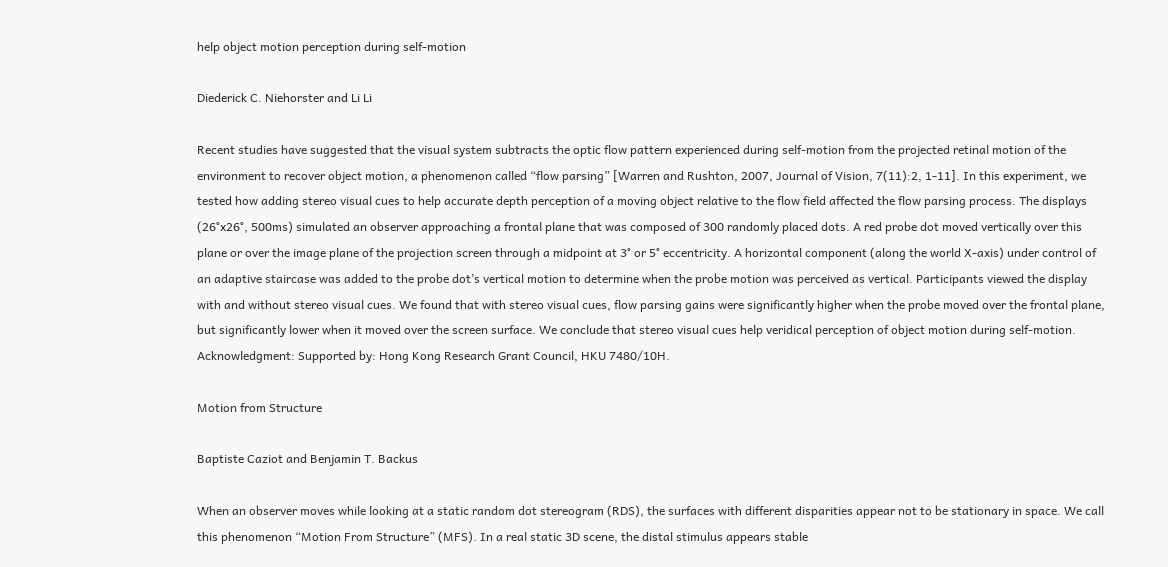help object motion perception during self-motion

Diederick C. Niehorster and Li Li

Recent studies have suggested that the visual system subtracts the optic flow pattern experienced during self-motion from the projected retinal motion of the environment to recover object motion, a phenomenon called “flow parsing” [Warren and Rushton, 2007, Journal of Vision, 7(11):2, 1-11]. In this experiment, we tested how adding stereo visual cues to help accurate depth perception of a moving object relative to the flow field affected the flow parsing process. The displays (26°x26°, 500ms) simulated an observer approaching a frontal plane that was composed of 300 randomly placed dots. A red probe dot moved vertically over this plane or over the image plane of the projection screen through a midpoint at 3° or 5° eccentricity. A horizontal component (along the world X-axis) under control of an adaptive staircase was added to the probe dot’s vertical motion to determine when the probe motion was perceived as vertical. Participants viewed the display with and without stereo visual cues. We found that with stereo visual cues, flow parsing gains were significantly higher when the probe moved over the frontal plane, but significantly lower when it moved over the screen surface. We conclude that stereo visual cues help veridical perception of object motion during self-motion. Acknowledgment: Supported by: Hong Kong Research Grant Council, HKU 7480/10H.

Motion from Structure

Baptiste Caziot and Benjamin T. Backus

When an observer moves while looking at a static random dot stereogram (RDS), the surfaces with different disparities appear not to be stationary in space. We call this phenomenon “Motion From Structure” (MFS). In a real static 3D scene, the distal stimulus appears stable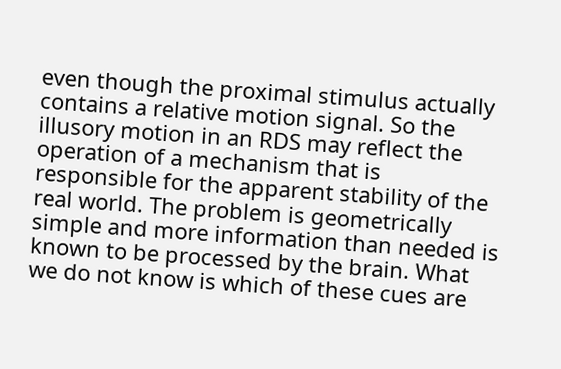even though the proximal stimulus actually contains a relative motion signal. So the illusory motion in an RDS may reflect the operation of a mechanism that is responsible for the apparent stability of the real world. The problem is geometrically simple and more information than needed is known to be processed by the brain. What we do not know is which of these cues are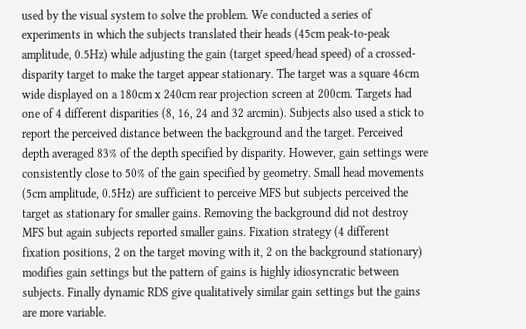used by the visual system to solve the problem. We conducted a series of experiments in which the subjects translated their heads (45cm peak-to-peak amplitude, 0.5Hz) while adjusting the gain (target speed/head speed) of a crossed-disparity target to make the target appear stationary. The target was a square 46cm wide displayed on a 180cm x 240cm rear projection screen at 200cm. Targets had one of 4 different disparities (8, 16, 24 and 32 arcmin). Subjects also used a stick to report the perceived distance between the background and the target. Perceived depth averaged 83% of the depth specified by disparity. However, gain settings were consistently close to 50% of the gain specified by geometry. Small head movements (5cm amplitude, 0.5Hz) are sufficient to perceive MFS but subjects perceived the target as stationary for smaller gains. Removing the background did not destroy MFS but again subjects reported smaller gains. Fixation strategy (4 different fixation positions, 2 on the target moving with it, 2 on the background stationary) modifies gain settings but the pattern of gains is highly idiosyncratic between subjects. Finally dynamic RDS give qualitatively similar gain settings but the gains are more variable.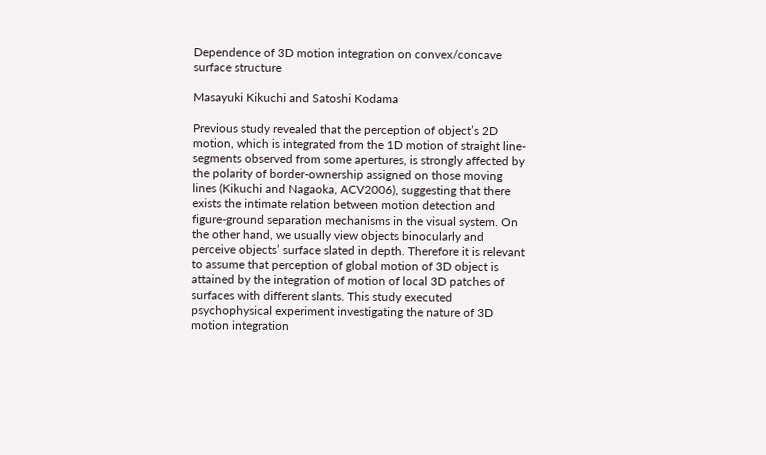Dependence of 3D motion integration on convex/concave surface structure

Masayuki Kikuchi and Satoshi Kodama

Previous study revealed that the perception of object’s 2D motion, which is integrated from the 1D motion of straight line-segments observed from some apertures, is strongly affected by the polarity of border-ownership assigned on those moving lines (Kikuchi and Nagaoka, ACV2006), suggesting that there exists the intimate relation between motion detection and figure-ground separation mechanisms in the visual system. On the other hand, we usually view objects binocularly and perceive objects’ surface slated in depth. Therefore it is relevant to assume that perception of global motion of 3D object is attained by the integration of motion of local 3D patches of surfaces with different slants. This study executed psychophysical experiment investigating the nature of 3D motion integration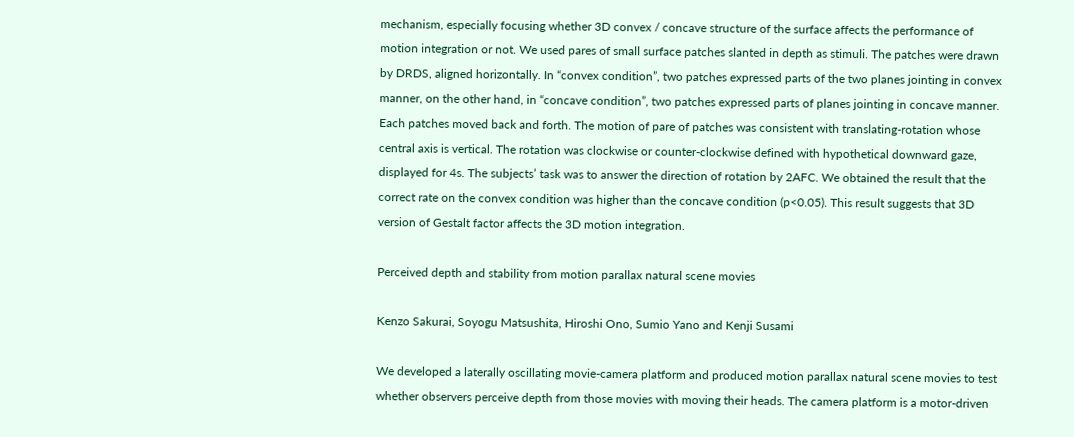mechanism, especially focusing whether 3D convex / concave structure of the surface affects the performance of motion integration or not. We used pares of small surface patches slanted in depth as stimuli. The patches were drawn by DRDS, aligned horizontally. In “convex condition”, two patches expressed parts of the two planes jointing in convex manner, on the other hand, in “concave condition”, two patches expressed parts of planes jointing in concave manner. Each patches moved back and forth. The motion of pare of patches was consistent with translating-rotation whose central axis is vertical. The rotation was clockwise or counter-clockwise defined with hypothetical downward gaze, displayed for 4s. The subjects’ task was to answer the direction of rotation by 2AFC. We obtained the result that the correct rate on the convex condition was higher than the concave condition (p<0.05). This result suggests that 3D version of Gestalt factor affects the 3D motion integration.

Perceived depth and stability from motion parallax natural scene movies

Kenzo Sakurai, Soyogu Matsushita, Hiroshi Ono, Sumio Yano and Kenji Susami

We developed a laterally oscillating movie-camera platform and produced motion parallax natural scene movies to test whether observers perceive depth from those movies with moving their heads. The camera platform is a motor-driven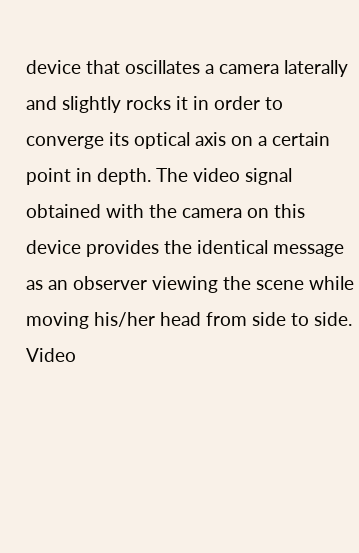device that oscillates a camera laterally and slightly rocks it in order to converge its optical axis on a certain point in depth. The video signal obtained with the camera on this device provides the identical message as an observer viewing the scene while moving his/her head from side to side. Video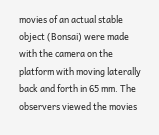movies of an actual stable object (Bonsai) were made with the camera on the platform with moving laterally back and forth in 65 mm. The observers viewed the movies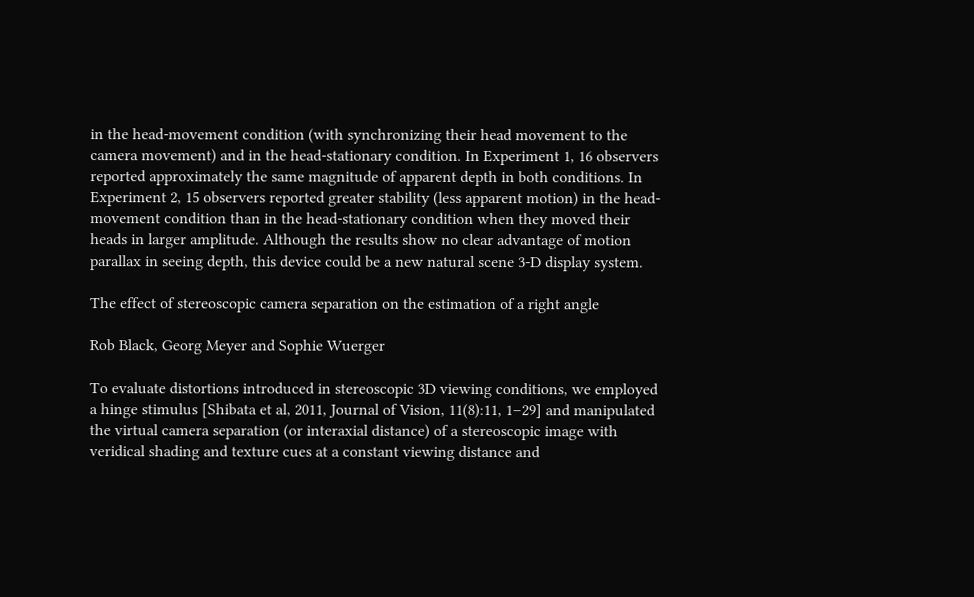in the head-movement condition (with synchronizing their head movement to the camera movement) and in the head-stationary condition. In Experiment 1, 16 observers reported approximately the same magnitude of apparent depth in both conditions. In Experiment 2, 15 observers reported greater stability (less apparent motion) in the head-movement condition than in the head-stationary condition when they moved their heads in larger amplitude. Although the results show no clear advantage of motion parallax in seeing depth, this device could be a new natural scene 3-D display system.

The effect of stereoscopic camera separation on the estimation of a right angle

Rob Black, Georg Meyer and Sophie Wuerger

To evaluate distortions introduced in stereoscopic 3D viewing conditions, we employed a hinge stimulus [Shibata et al, 2011, Journal of Vision, 11(8):11, 1–29] and manipulated the virtual camera separation (or interaxial distance) of a stereoscopic image with veridical shading and texture cues at a constant viewing distance and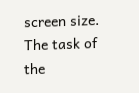screen size. The task of the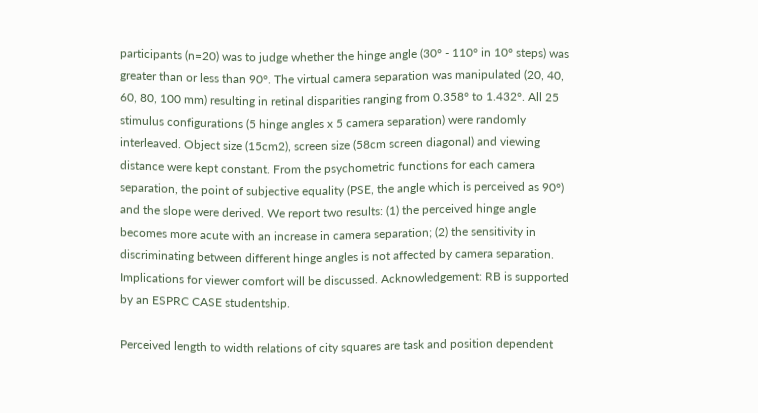participants (n=20) was to judge whether the hinge angle (30° - 110° in 10° steps) was greater than or less than 90°. The virtual camera separation was manipulated (20, 40, 60, 80, 100 mm) resulting in retinal disparities ranging from 0.358° to 1.432°. All 25 stimulus configurations (5 hinge angles x 5 camera separation) were randomly interleaved. Object size (15cm2), screen size (58cm screen diagonal) and viewing distance were kept constant. From the psychometric functions for each camera separation, the point of subjective equality (PSE, the angle which is perceived as 90°) and the slope were derived. We report two results: (1) the perceived hinge angle becomes more acute with an increase in camera separation; (2) the sensitivity in discriminating between different hinge angles is not affected by camera separation. Implications for viewer comfort will be discussed. Acknowledgement: RB is supported by an ESPRC CASE studentship.

Perceived length to width relations of city squares are task and position dependent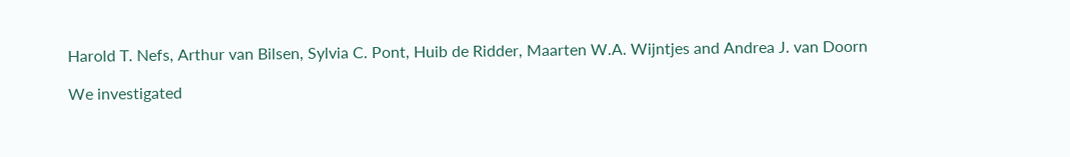Harold T. Nefs, Arthur van Bilsen, Sylvia C. Pont, Huib de Ridder, Maarten W.A. Wijntjes and Andrea J. van Doorn

We investigated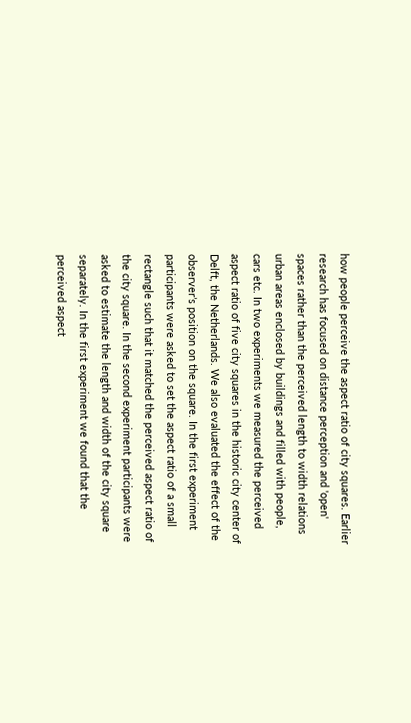how people perceive the aspect ratio of city squares. Earlier research has focused on distance perception and 'open' spaces rather than the perceived length to width relations urban areas enclosed by buildings and filled with people, cars etc. In two experiments we measured the perceived aspect ratio of five city squares in the historic city center of Delft, the Netherlands. We also evaluated the effect of the observer’s position on the square. In the first experiment participants were asked to set the aspect ratio of a small rectangle such that it matched the perceived aspect ratio of the city square. In the second experiment participants were asked to estimate the length and width of the city square separately. In the first experiment we found that the perceived aspect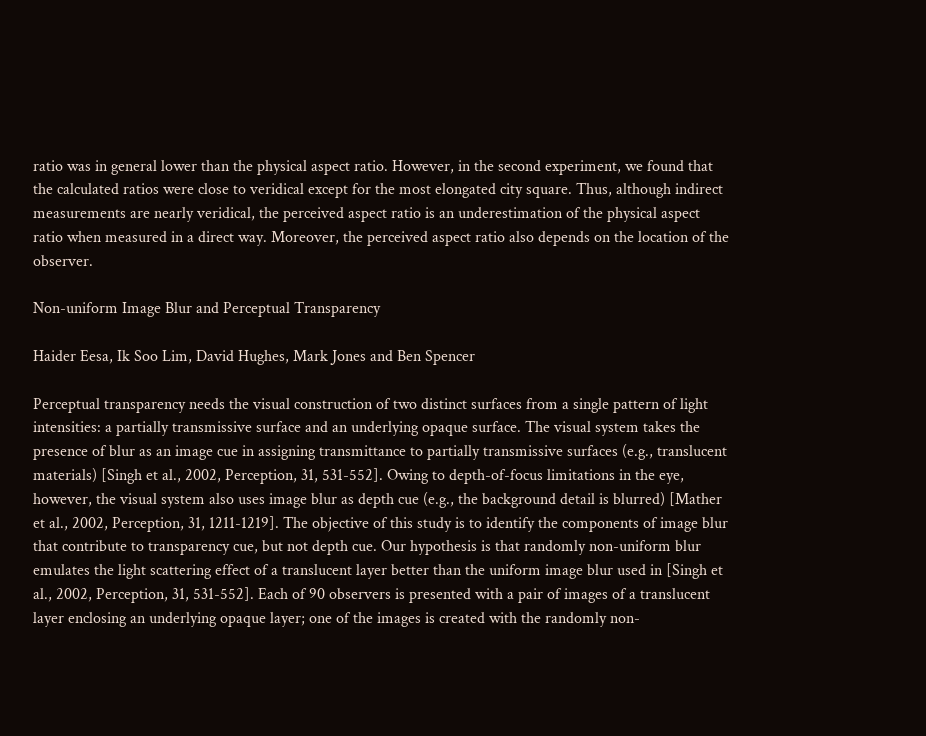ratio was in general lower than the physical aspect ratio. However, in the second experiment, we found that the calculated ratios were close to veridical except for the most elongated city square. Thus, although indirect measurements are nearly veridical, the perceived aspect ratio is an underestimation of the physical aspect ratio when measured in a direct way. Moreover, the perceived aspect ratio also depends on the location of the observer.

Non-uniform Image Blur and Perceptual Transparency

Haider Eesa, Ik Soo Lim, David Hughes, Mark Jones and Ben Spencer

Perceptual transparency needs the visual construction of two distinct surfaces from a single pattern of light intensities: a partially transmissive surface and an underlying opaque surface. The visual system takes the presence of blur as an image cue in assigning transmittance to partially transmissive surfaces (e.g., translucent materials) [Singh et al., 2002, Perception, 31, 531-552]. Owing to depth-of-focus limitations in the eye, however, the visual system also uses image blur as depth cue (e.g., the background detail is blurred) [Mather et al., 2002, Perception, 31, 1211-1219]. The objective of this study is to identify the components of image blur that contribute to transparency cue, but not depth cue. Our hypothesis is that randomly non-uniform blur emulates the light scattering effect of a translucent layer better than the uniform image blur used in [Singh et al., 2002, Perception, 31, 531-552]. Each of 90 observers is presented with a pair of images of a translucent layer enclosing an underlying opaque layer; one of the images is created with the randomly non-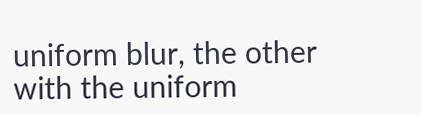uniform blur, the other with the uniform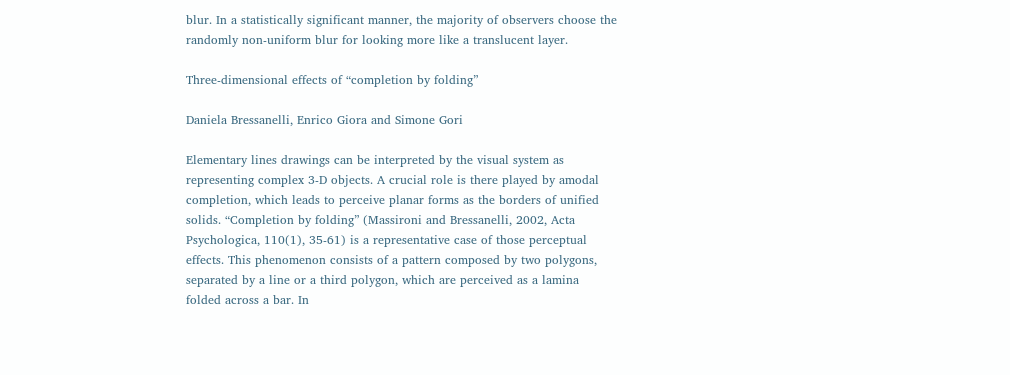blur. In a statistically significant manner, the majority of observers choose the randomly non-uniform blur for looking more like a translucent layer.

Three-dimensional effects of “completion by folding”

Daniela Bressanelli, Enrico Giora and Simone Gori

Elementary lines drawings can be interpreted by the visual system as representing complex 3-D objects. A crucial role is there played by amodal completion, which leads to perceive planar forms as the borders of unified solids. “Completion by folding” (Massironi and Bressanelli, 2002, Acta Psychologica, 110(1), 35-61) is a representative case of those perceptual effects. This phenomenon consists of a pattern composed by two polygons, separated by a line or a third polygon, which are perceived as a lamina folded across a bar. In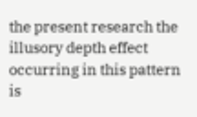the present research the illusory depth effect occurring in this pattern is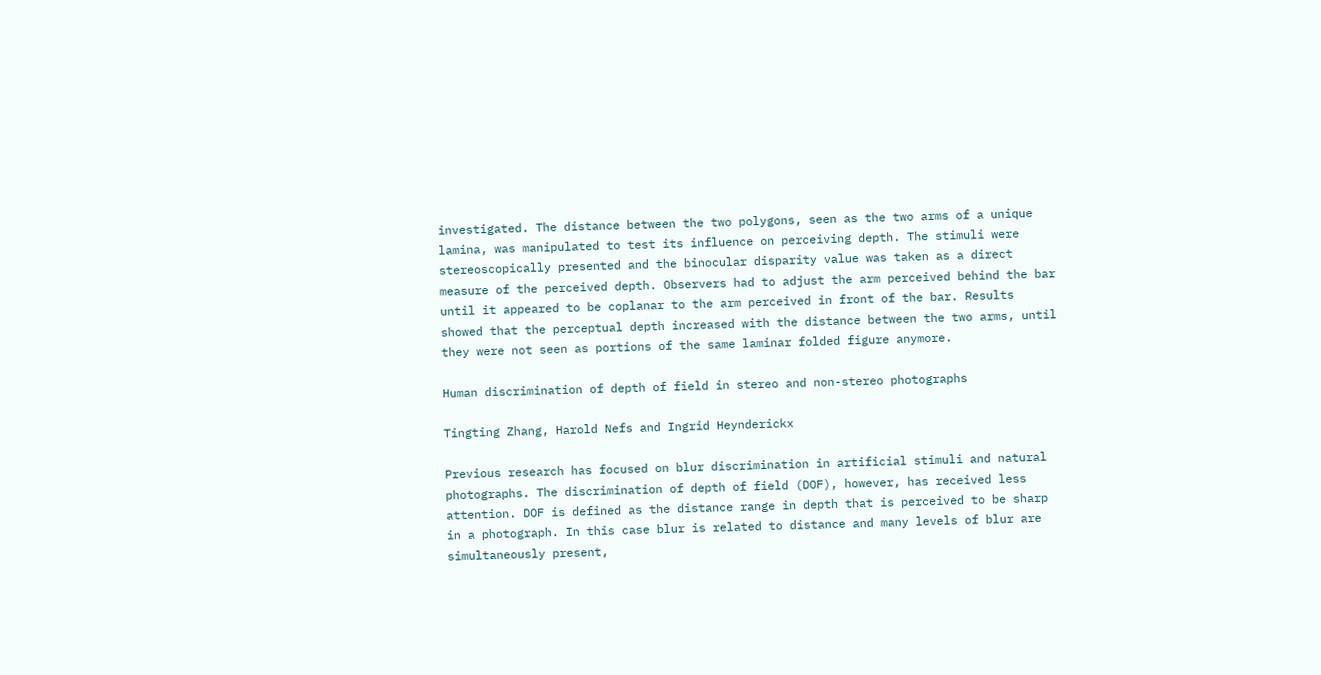investigated. The distance between the two polygons, seen as the two arms of a unique lamina, was manipulated to test its influence on perceiving depth. The stimuli were stereoscopically presented and the binocular disparity value was taken as a direct measure of the perceived depth. Observers had to adjust the arm perceived behind the bar until it appeared to be coplanar to the arm perceived in front of the bar. Results showed that the perceptual depth increased with the distance between the two arms, until they were not seen as portions of the same laminar folded figure anymore.

Human discrimination of depth of field in stereo and non-stereo photographs

Tingting Zhang, Harold Nefs and Ingrid Heynderickx

Previous research has focused on blur discrimination in artificial stimuli and natural photographs. The discrimination of depth of field (DOF), however, has received less attention. DOF is defined as the distance range in depth that is perceived to be sharp in a photograph. In this case blur is related to distance and many levels of blur are simultaneously present,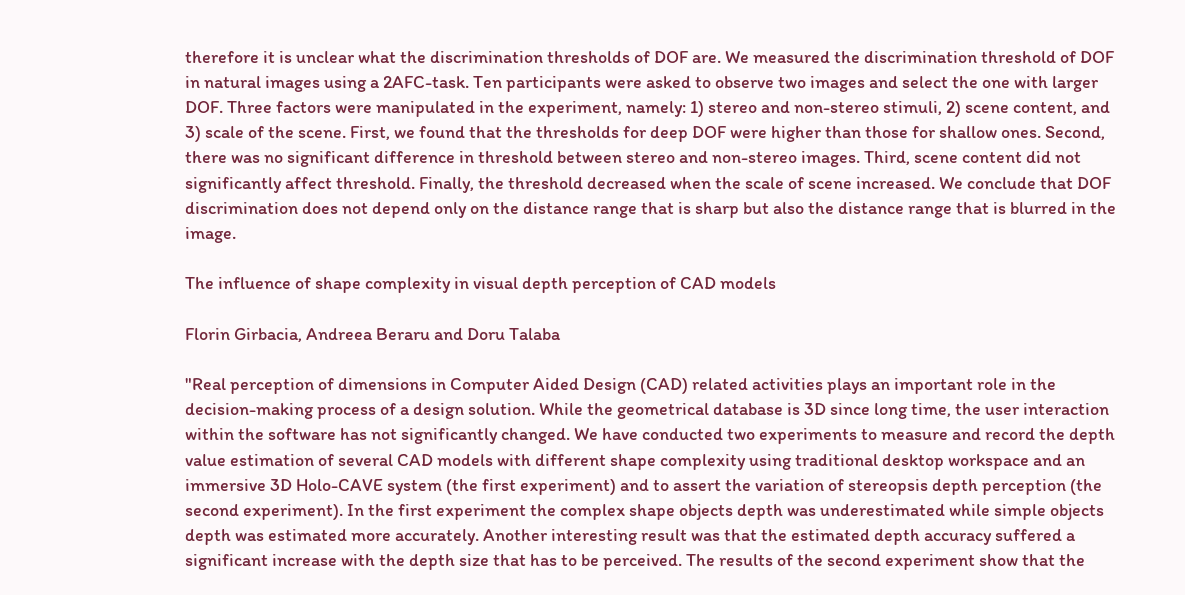therefore it is unclear what the discrimination thresholds of DOF are. We measured the discrimination threshold of DOF in natural images using a 2AFC-task. Ten participants were asked to observe two images and select the one with larger DOF. Three factors were manipulated in the experiment, namely: 1) stereo and non-stereo stimuli, 2) scene content, and 3) scale of the scene. First, we found that the thresholds for deep DOF were higher than those for shallow ones. Second, there was no significant difference in threshold between stereo and non-stereo images. Third, scene content did not significantly affect threshold. Finally, the threshold decreased when the scale of scene increased. We conclude that DOF discrimination does not depend only on the distance range that is sharp but also the distance range that is blurred in the image.

The influence of shape complexity in visual depth perception of CAD models

Florin Girbacia, Andreea Beraru and Doru Talaba

"Real perception of dimensions in Computer Aided Design (CAD) related activities plays an important role in the decision-making process of a design solution. While the geometrical database is 3D since long time, the user interaction within the software has not significantly changed. We have conducted two experiments to measure and record the depth value estimation of several CAD models with different shape complexity using traditional desktop workspace and an immersive 3D Holo-CAVE system (the first experiment) and to assert the variation of stereopsis depth perception (the second experiment). In the first experiment the complex shape objects depth was underestimated while simple objects depth was estimated more accurately. Another interesting result was that the estimated depth accuracy suffered a significant increase with the depth size that has to be perceived. The results of the second experiment show that the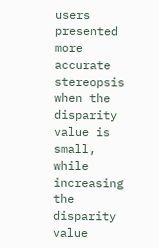users presented more accurate stereopsis when the disparity value is small, while increasing the disparity value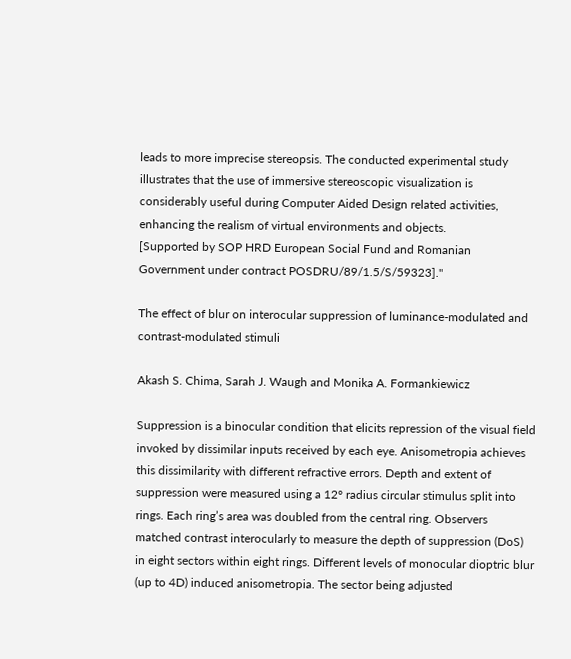leads to more imprecise stereopsis. The conducted experimental study illustrates that the use of immersive stereoscopic visualization is considerably useful during Computer Aided Design related activities, enhancing the realism of virtual environments and objects.
[Supported by SOP HRD European Social Fund and Romanian Government under contract POSDRU/89/1.5/S/59323]."

The effect of blur on interocular suppression of luminance-modulated and contrast-modulated stimuli

Akash S. Chima, Sarah J. Waugh and Monika A. Formankiewicz

Suppression is a binocular condition that elicits repression of the visual field invoked by dissimilar inputs received by each eye. Anisometropia achieves this dissimilarity with different refractive errors. Depth and extent of suppression were measured using a 12° radius circular stimulus split into rings. Each ring’s area was doubled from the central ring. Observers matched contrast interocularly to measure the depth of suppression (DoS) in eight sectors within eight rings. Different levels of monocular dioptric blur (up to 4D) induced anisometropia. The sector being adjusted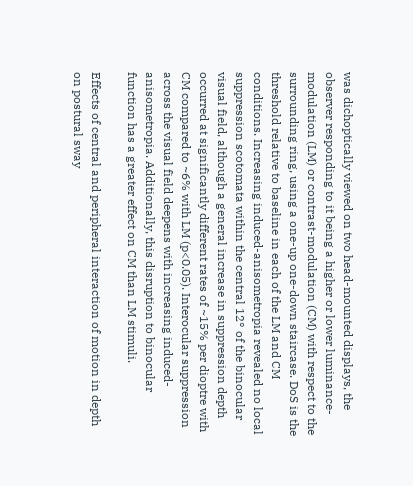was dichoptically viewed on two head-mounted displays, the observer responding to it being a higher or lower luminance-modulation (LM) or contrast-modulation (CM) with respect to the surrounding ring, using a one-up one-down staircase. DoS is the threshold relative to baseline in each of the LM and CM conditions. Increasing induced-anisometropia revealed no local suppression scotomata within the central 12° of the binocular visual field, although a general increase in suppression depth occurred at significantly different rates of ~15% per dioptre with CM compared to ~6% with LM (p<0.05). Interocular suppression across the visual field deepens with increasing induced-anisometropia. Additionally, this disruption to binocular function has a greater effect on CM than LM stimuli.

Effects of central and peripheral interaction of motion in depth on postural sway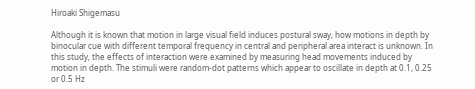Hiroaki Shigemasu

Although it is known that motion in large visual field induces postural sway, how motions in depth by binocular cue with different temporal frequency in central and peripheral area interact is unknown. In this study, the effects of interaction were examined by measuring head movements induced by motion in depth. The stimuli were random-dot patterns which appear to oscillate in depth at 0.1, 0.25 or 0.5 Hz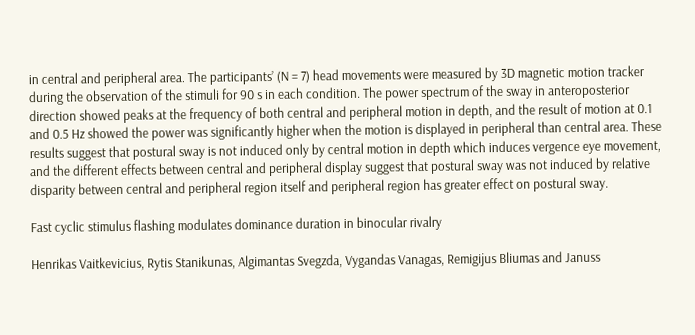in central and peripheral area. The participants’ (N = 7) head movements were measured by 3D magnetic motion tracker during the observation of the stimuli for 90 s in each condition. The power spectrum of the sway in anteroposterior direction showed peaks at the frequency of both central and peripheral motion in depth, and the result of motion at 0.1 and 0.5 Hz showed the power was significantly higher when the motion is displayed in peripheral than central area. These results suggest that postural sway is not induced only by central motion in depth which induces vergence eye movement, and the different effects between central and peripheral display suggest that postural sway was not induced by relative disparity between central and peripheral region itself and peripheral region has greater effect on postural sway.

Fast cyclic stimulus flashing modulates dominance duration in binocular rivalry

Henrikas Vaitkevicius, Rytis Stanikunas, Algimantas Svegzda, Vygandas Vanagas, Remigijus Bliumas and Januss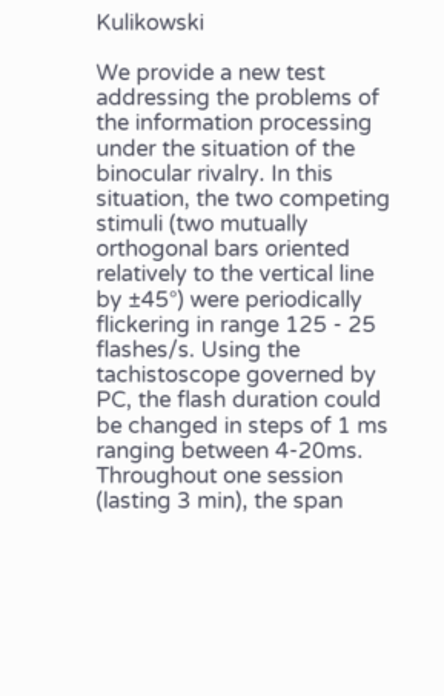Kulikowski

We provide a new test addressing the problems of the information processing under the situation of the binocular rivalry. In this situation, the two competing stimuli (two mutually orthogonal bars oriented relatively to the vertical line by ±45°) were periodically flickering in range 125 - 25 flashes/s. Using the tachistoscope governed by PC, the flash duration could be changed in steps of 1 ms ranging between 4-20ms. Throughout one session (lasting 3 min), the span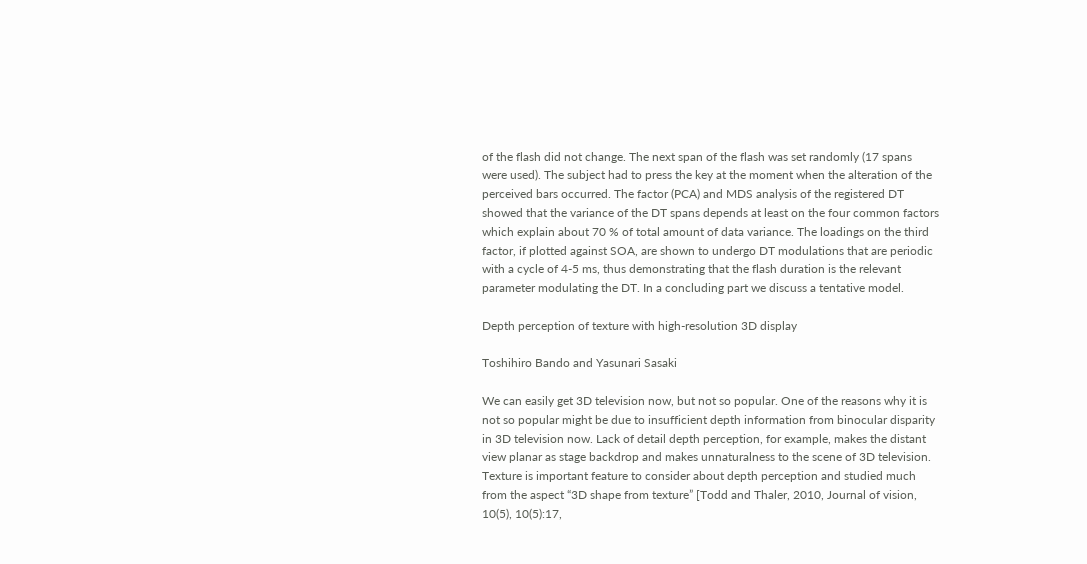of the flash did not change. The next span of the flash was set randomly (17 spans were used). The subject had to press the key at the moment when the alteration of the perceived bars occurred. The factor (PCA) and MDS analysis of the registered DT showed that the variance of the DT spans depends at least on the four common factors which explain about 70 % of total amount of data variance. The loadings on the third factor, if plotted against SOA, are shown to undergo DT modulations that are periodic with a cycle of 4-5 ms, thus demonstrating that the flash duration is the relevant parameter modulating the DT. In a concluding part we discuss a tentative model.

Depth perception of texture with high-resolution 3D display

Toshihiro Bando and Yasunari Sasaki

We can easily get 3D television now, but not so popular. One of the reasons why it is not so popular might be due to insufficient depth information from binocular disparity in 3D television now. Lack of detail depth perception, for example, makes the distant view planar as stage backdrop and makes unnaturalness to the scene of 3D television. Texture is important feature to consider about depth perception and studied much from the aspect “3D shape from texture” [Todd and Thaler, 2010, Journal of vision, 10(5), 10(5):17,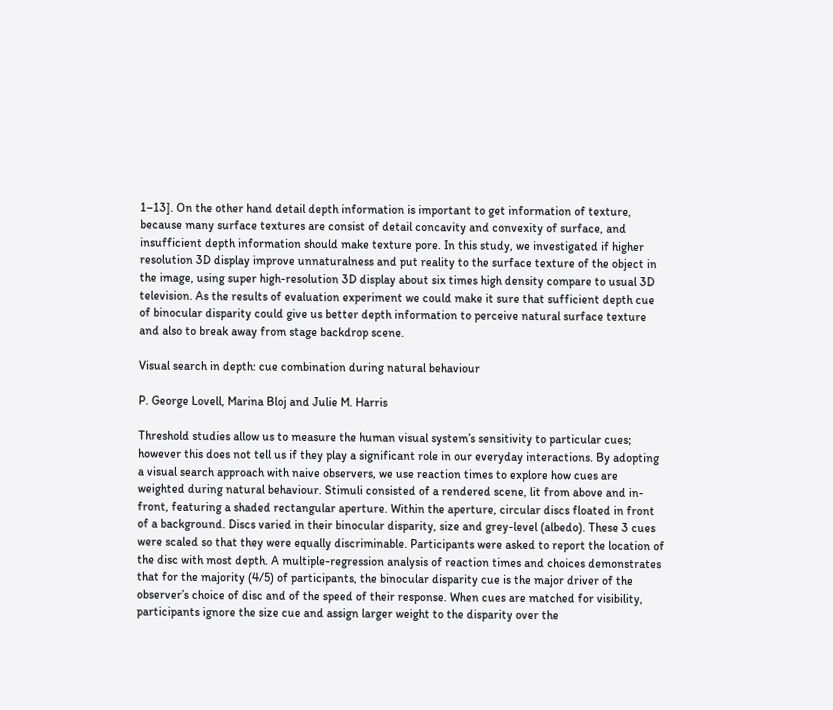1–13]. On the other hand detail depth information is important to get information of texture, because many surface textures are consist of detail concavity and convexity of surface, and insufficient depth information should make texture pore. In this study, we investigated if higher resolution 3D display improve unnaturalness and put reality to the surface texture of the object in the image, using super high-resolution 3D display about six times high density compare to usual 3D television. As the results of evaluation experiment we could make it sure that sufficient depth cue of binocular disparity could give us better depth information to perceive natural surface texture and also to break away from stage backdrop scene.

Visual search in depth: cue combination during natural behaviour

P. George Lovell, Marina Bloj and Julie M. Harris

Threshold studies allow us to measure the human visual system’s sensitivity to particular cues; however this does not tell us if they play a significant role in our everyday interactions. By adopting a visual search approach with naive observers, we use reaction times to explore how cues are weighted during natural behaviour. Stimuli consisted of a rendered scene, lit from above and in-front, featuring a shaded rectangular aperture. Within the aperture, circular discs floated in front of a background. Discs varied in their binocular disparity, size and grey-level (albedo). These 3 cues were scaled so that they were equally discriminable. Participants were asked to report the location of the disc with most depth. A multiple-regression analysis of reaction times and choices demonstrates that for the majority (4/5) of participants, the binocular disparity cue is the major driver of the observer’s choice of disc and of the speed of their response. When cues are matched for visibility, participants ignore the size cue and assign larger weight to the disparity over the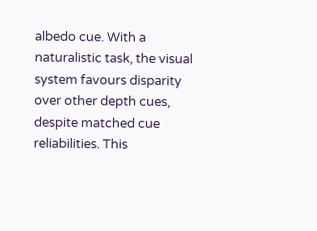albedo cue. With a naturalistic task, the visual system favours disparity over other depth cues, despite matched cue reliabilities. This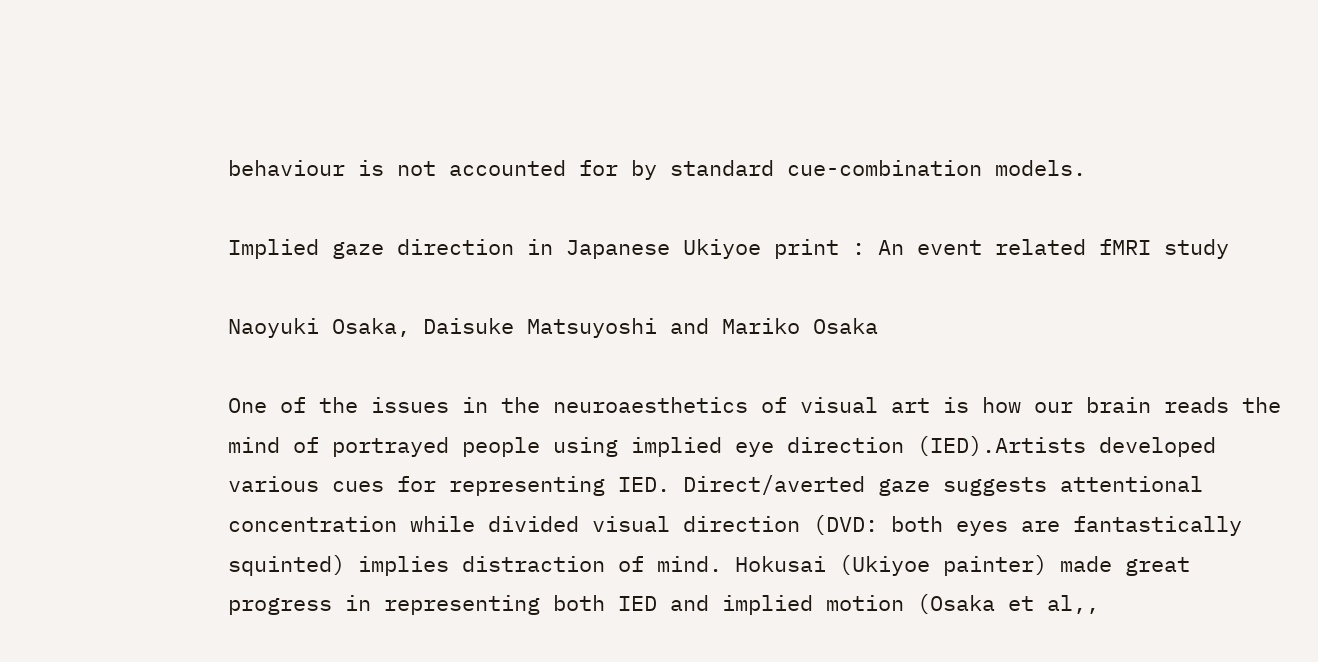behaviour is not accounted for by standard cue-combination models.

Implied gaze direction in Japanese Ukiyoe print : An event related fMRI study

Naoyuki Osaka, Daisuke Matsuyoshi and Mariko Osaka

One of the issues in the neuroaesthetics of visual art is how our brain reads the mind of portrayed people using implied eye direction (IED).Artists developed various cues for representing IED. Direct/averted gaze suggests attentional concentration while divided visual direction (DVD: both eyes are fantastically squinted) implies distraction of mind. Hokusai (Ukiyoe painter) made great progress in representing both IED and implied motion (Osaka et al,,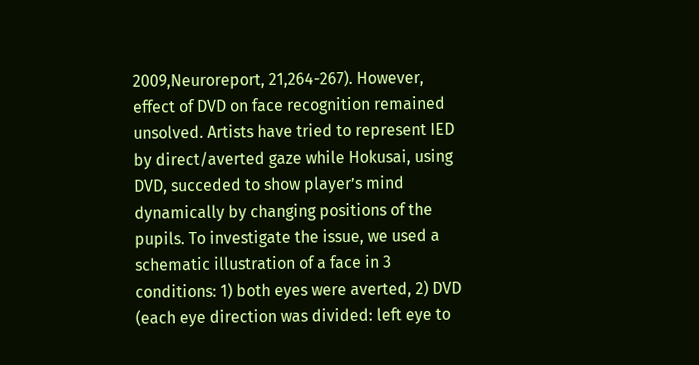2009,Neuroreport, 21,264-267). However, effect of DVD on face recognition remained unsolved. Artists have tried to represent IED by direct/averted gaze while Hokusai, using DVD, succeded to show player’s mind dynamically by changing positions of the pupils. To investigate the issue, we used a schematic illustration of a face in 3 conditions: 1) both eyes were averted, 2) DVD (each eye direction was divided: left eye to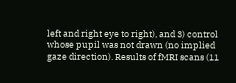left and right eye to right), and 3) control whose pupil was not drawn (no implied gaze direction). Results of fMRI scans (11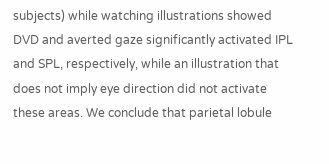subjects) while watching illustrations showed DVD and averted gaze significantly activated IPL and SPL, respectively, while an illustration that does not imply eye direction did not activate these areas. We conclude that parietal lobule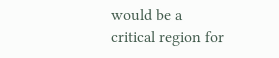would be a critical region for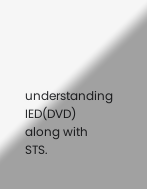understanding IED(DVD) along with STS.